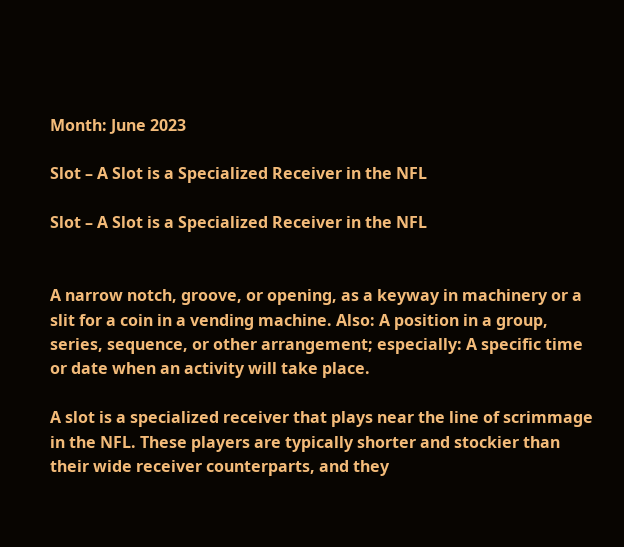Month: June 2023

Slot – A Slot is a Specialized Receiver in the NFL

Slot – A Slot is a Specialized Receiver in the NFL


A narrow notch, groove, or opening, as a keyway in machinery or a slit for a coin in a vending machine. Also: A position in a group, series, sequence, or other arrangement; especially: A specific time or date when an activity will take place.

A slot is a specialized receiver that plays near the line of scrimmage in the NFL. These players are typically shorter and stockier than their wide receiver counterparts, and they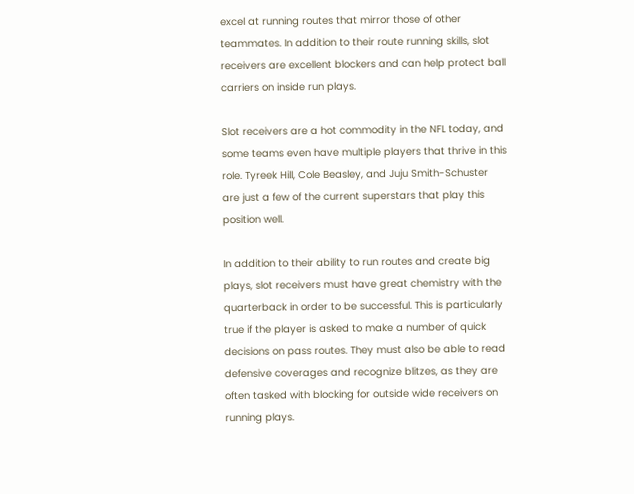excel at running routes that mirror those of other teammates. In addition to their route running skills, slot receivers are excellent blockers and can help protect ball carriers on inside run plays.

Slot receivers are a hot commodity in the NFL today, and some teams even have multiple players that thrive in this role. Tyreek Hill, Cole Beasley, and Juju Smith-Schuster are just a few of the current superstars that play this position well.

In addition to their ability to run routes and create big plays, slot receivers must have great chemistry with the quarterback in order to be successful. This is particularly true if the player is asked to make a number of quick decisions on pass routes. They must also be able to read defensive coverages and recognize blitzes, as they are often tasked with blocking for outside wide receivers on running plays.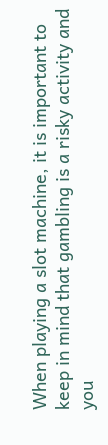When playing a slot machine, it is important to keep in mind that gambling is a risky activity and you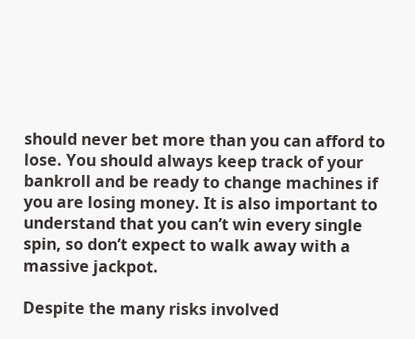should never bet more than you can afford to lose. You should always keep track of your bankroll and be ready to change machines if you are losing money. It is also important to understand that you can’t win every single spin, so don’t expect to walk away with a massive jackpot.

Despite the many risks involved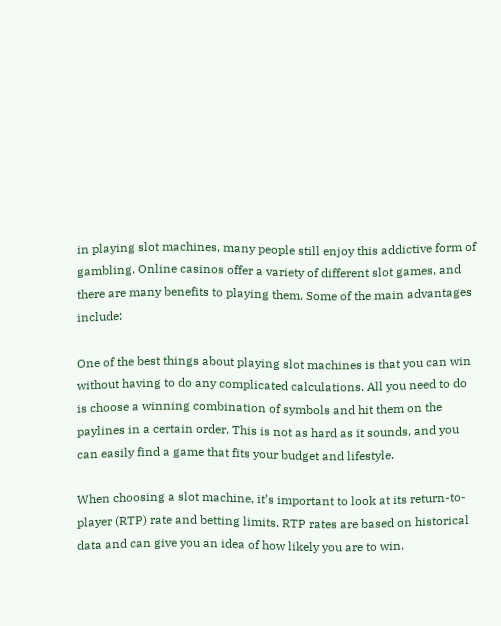in playing slot machines, many people still enjoy this addictive form of gambling. Online casinos offer a variety of different slot games, and there are many benefits to playing them. Some of the main advantages include:

One of the best things about playing slot machines is that you can win without having to do any complicated calculations. All you need to do is choose a winning combination of symbols and hit them on the paylines in a certain order. This is not as hard as it sounds, and you can easily find a game that fits your budget and lifestyle.

When choosing a slot machine, it’s important to look at its return-to-player (RTP) rate and betting limits. RTP rates are based on historical data and can give you an idea of how likely you are to win.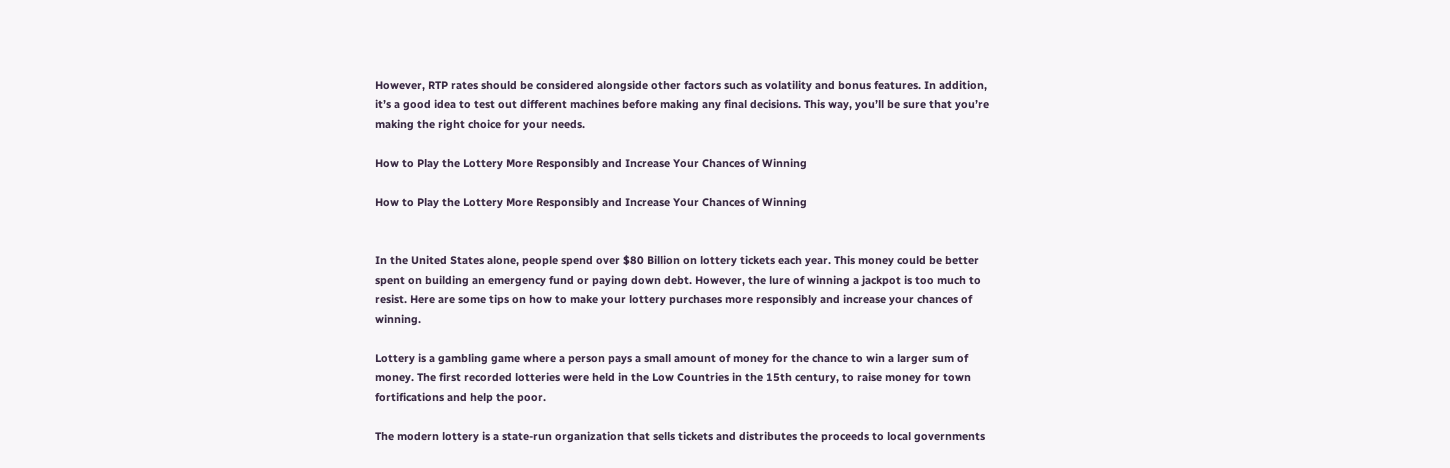However, RTP rates should be considered alongside other factors such as volatility and bonus features. In addition, it’s a good idea to test out different machines before making any final decisions. This way, you’ll be sure that you’re making the right choice for your needs.

How to Play the Lottery More Responsibly and Increase Your Chances of Winning

How to Play the Lottery More Responsibly and Increase Your Chances of Winning


In the United States alone, people spend over $80 Billion on lottery tickets each year. This money could be better spent on building an emergency fund or paying down debt. However, the lure of winning a jackpot is too much to resist. Here are some tips on how to make your lottery purchases more responsibly and increase your chances of winning.

Lottery is a gambling game where a person pays a small amount of money for the chance to win a larger sum of money. The first recorded lotteries were held in the Low Countries in the 15th century, to raise money for town fortifications and help the poor.

The modern lottery is a state-run organization that sells tickets and distributes the proceeds to local governments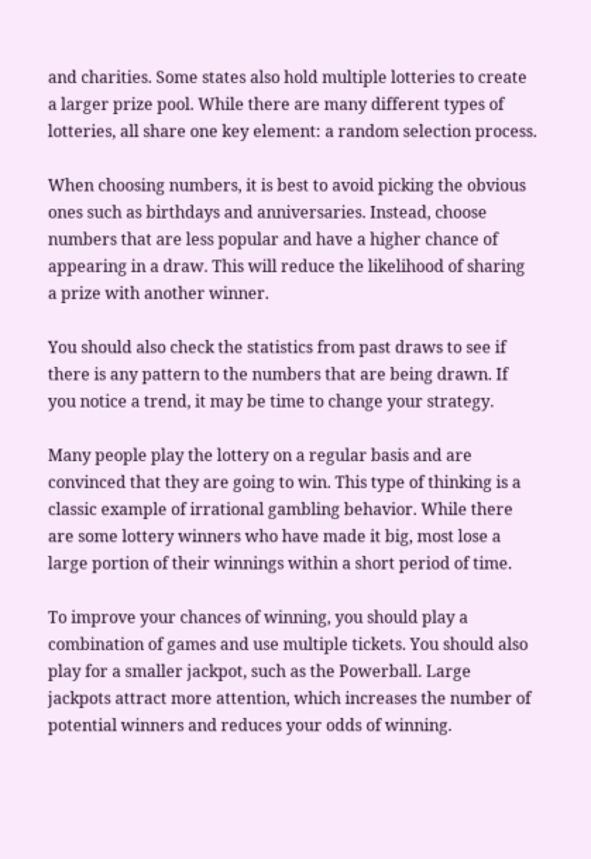and charities. Some states also hold multiple lotteries to create a larger prize pool. While there are many different types of lotteries, all share one key element: a random selection process.

When choosing numbers, it is best to avoid picking the obvious ones such as birthdays and anniversaries. Instead, choose numbers that are less popular and have a higher chance of appearing in a draw. This will reduce the likelihood of sharing a prize with another winner.

You should also check the statistics from past draws to see if there is any pattern to the numbers that are being drawn. If you notice a trend, it may be time to change your strategy.

Many people play the lottery on a regular basis and are convinced that they are going to win. This type of thinking is a classic example of irrational gambling behavior. While there are some lottery winners who have made it big, most lose a large portion of their winnings within a short period of time.

To improve your chances of winning, you should play a combination of games and use multiple tickets. You should also play for a smaller jackpot, such as the Powerball. Large jackpots attract more attention, which increases the number of potential winners and reduces your odds of winning.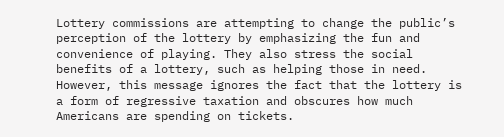Lottery commissions are attempting to change the public’s perception of the lottery by emphasizing the fun and convenience of playing. They also stress the social benefits of a lottery, such as helping those in need. However, this message ignores the fact that the lottery is a form of regressive taxation and obscures how much Americans are spending on tickets.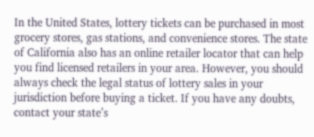In the United States, lottery tickets can be purchased in most grocery stores, gas stations, and convenience stores. The state of California also has an online retailer locator that can help you find licensed retailers in your area. However, you should always check the legal status of lottery sales in your jurisdiction before buying a ticket. If you have any doubts, contact your state’s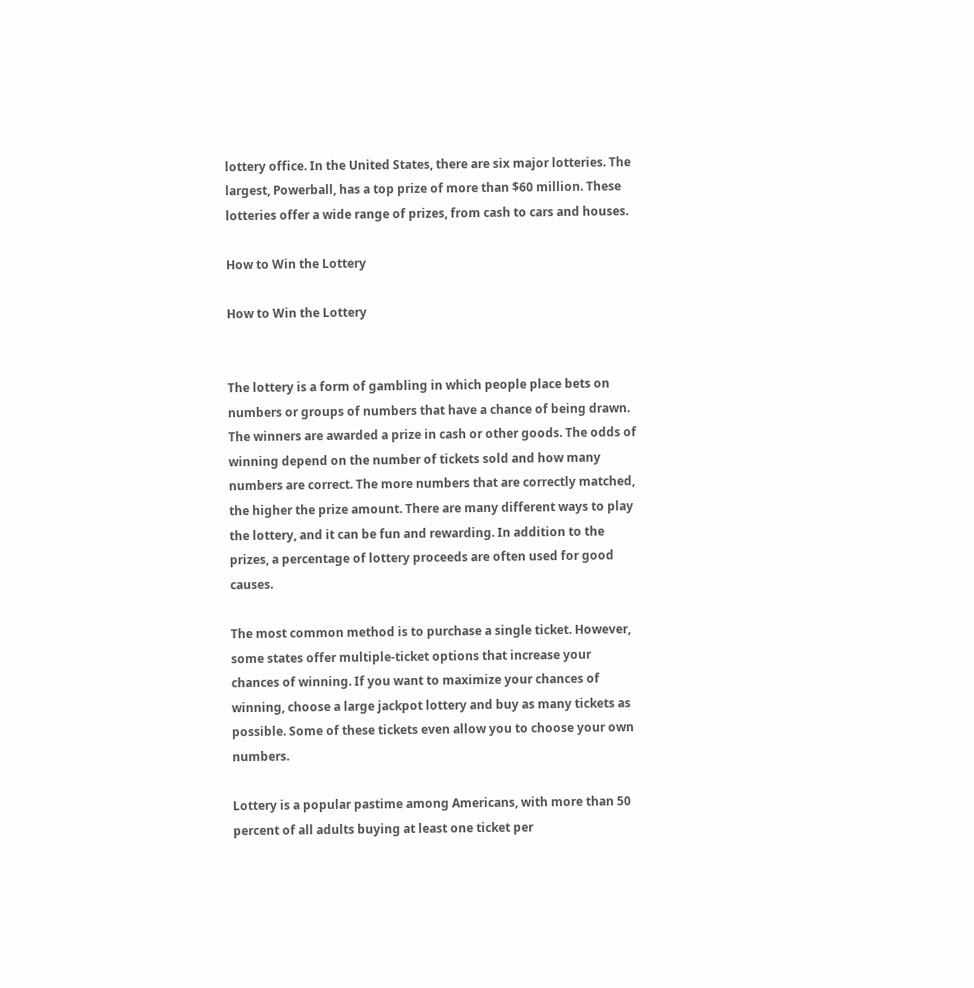lottery office. In the United States, there are six major lotteries. The largest, Powerball, has a top prize of more than $60 million. These lotteries offer a wide range of prizes, from cash to cars and houses.

How to Win the Lottery

How to Win the Lottery


The lottery is a form of gambling in which people place bets on numbers or groups of numbers that have a chance of being drawn. The winners are awarded a prize in cash or other goods. The odds of winning depend on the number of tickets sold and how many numbers are correct. The more numbers that are correctly matched, the higher the prize amount. There are many different ways to play the lottery, and it can be fun and rewarding. In addition to the prizes, a percentage of lottery proceeds are often used for good causes.

The most common method is to purchase a single ticket. However, some states offer multiple-ticket options that increase your chances of winning. If you want to maximize your chances of winning, choose a large jackpot lottery and buy as many tickets as possible. Some of these tickets even allow you to choose your own numbers.

Lottery is a popular pastime among Americans, with more than 50 percent of all adults buying at least one ticket per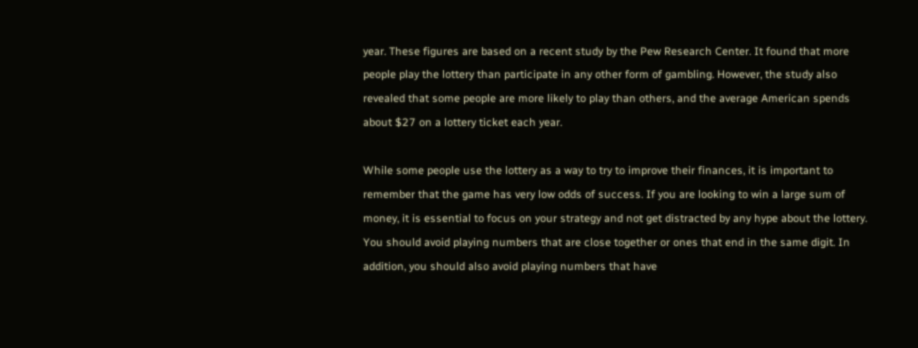year. These figures are based on a recent study by the Pew Research Center. It found that more people play the lottery than participate in any other form of gambling. However, the study also revealed that some people are more likely to play than others, and the average American spends about $27 on a lottery ticket each year.

While some people use the lottery as a way to try to improve their finances, it is important to remember that the game has very low odds of success. If you are looking to win a large sum of money, it is essential to focus on your strategy and not get distracted by any hype about the lottery. You should avoid playing numbers that are close together or ones that end in the same digit. In addition, you should also avoid playing numbers that have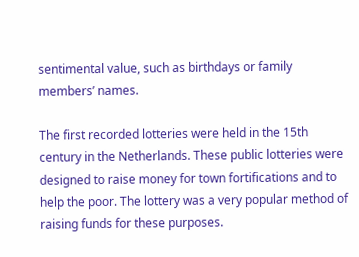sentimental value, such as birthdays or family members’ names.

The first recorded lotteries were held in the 15th century in the Netherlands. These public lotteries were designed to raise money for town fortifications and to help the poor. The lottery was a very popular method of raising funds for these purposes.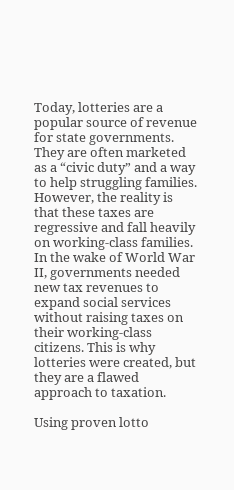Today, lotteries are a popular source of revenue for state governments. They are often marketed as a “civic duty” and a way to help struggling families. However, the reality is that these taxes are regressive and fall heavily on working-class families. In the wake of World War II, governments needed new tax revenues to expand social services without raising taxes on their working-class citizens. This is why lotteries were created, but they are a flawed approach to taxation.

Using proven lotto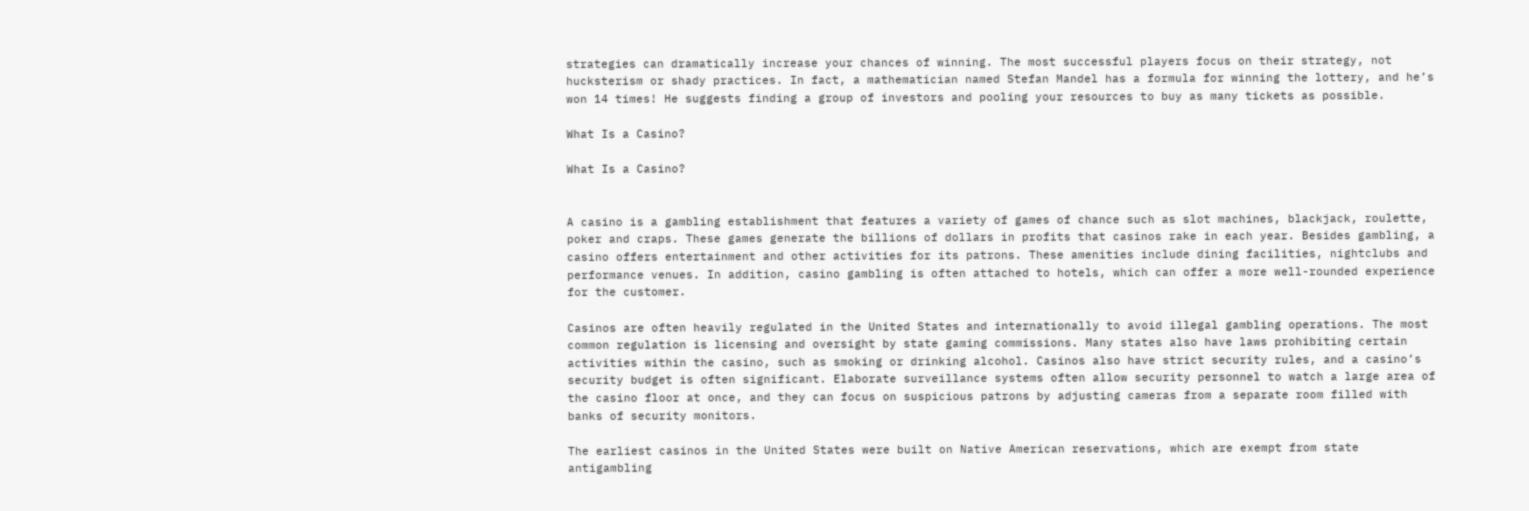strategies can dramatically increase your chances of winning. The most successful players focus on their strategy, not hucksterism or shady practices. In fact, a mathematician named Stefan Mandel has a formula for winning the lottery, and he’s won 14 times! He suggests finding a group of investors and pooling your resources to buy as many tickets as possible.

What Is a Casino?

What Is a Casino?


A casino is a gambling establishment that features a variety of games of chance such as slot machines, blackjack, roulette, poker and craps. These games generate the billions of dollars in profits that casinos rake in each year. Besides gambling, a casino offers entertainment and other activities for its patrons. These amenities include dining facilities, nightclubs and performance venues. In addition, casino gambling is often attached to hotels, which can offer a more well-rounded experience for the customer.

Casinos are often heavily regulated in the United States and internationally to avoid illegal gambling operations. The most common regulation is licensing and oversight by state gaming commissions. Many states also have laws prohibiting certain activities within the casino, such as smoking or drinking alcohol. Casinos also have strict security rules, and a casino’s security budget is often significant. Elaborate surveillance systems often allow security personnel to watch a large area of the casino floor at once, and they can focus on suspicious patrons by adjusting cameras from a separate room filled with banks of security monitors.

The earliest casinos in the United States were built on Native American reservations, which are exempt from state antigambling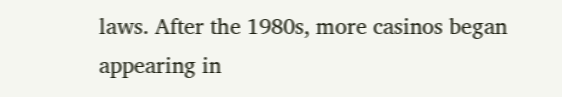laws. After the 1980s, more casinos began appearing in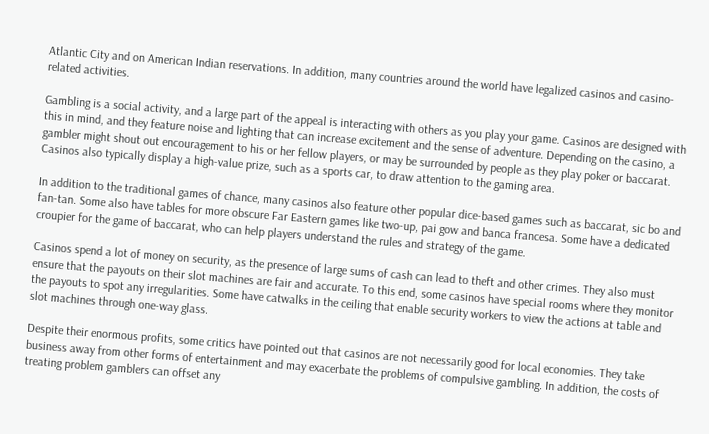Atlantic City and on American Indian reservations. In addition, many countries around the world have legalized casinos and casino-related activities.

Gambling is a social activity, and a large part of the appeal is interacting with others as you play your game. Casinos are designed with this in mind, and they feature noise and lighting that can increase excitement and the sense of adventure. Depending on the casino, a gambler might shout out encouragement to his or her fellow players, or may be surrounded by people as they play poker or baccarat. Casinos also typically display a high-value prize, such as a sports car, to draw attention to the gaming area.

In addition to the traditional games of chance, many casinos also feature other popular dice-based games such as baccarat, sic bo and fan-tan. Some also have tables for more obscure Far Eastern games like two-up, pai gow and banca francesa. Some have a dedicated croupier for the game of baccarat, who can help players understand the rules and strategy of the game.

Casinos spend a lot of money on security, as the presence of large sums of cash can lead to theft and other crimes. They also must ensure that the payouts on their slot machines are fair and accurate. To this end, some casinos have special rooms where they monitor the payouts to spot any irregularities. Some have catwalks in the ceiling that enable security workers to view the actions at table and slot machines through one-way glass.

Despite their enormous profits, some critics have pointed out that casinos are not necessarily good for local economies. They take business away from other forms of entertainment and may exacerbate the problems of compulsive gambling. In addition, the costs of treating problem gamblers can offset any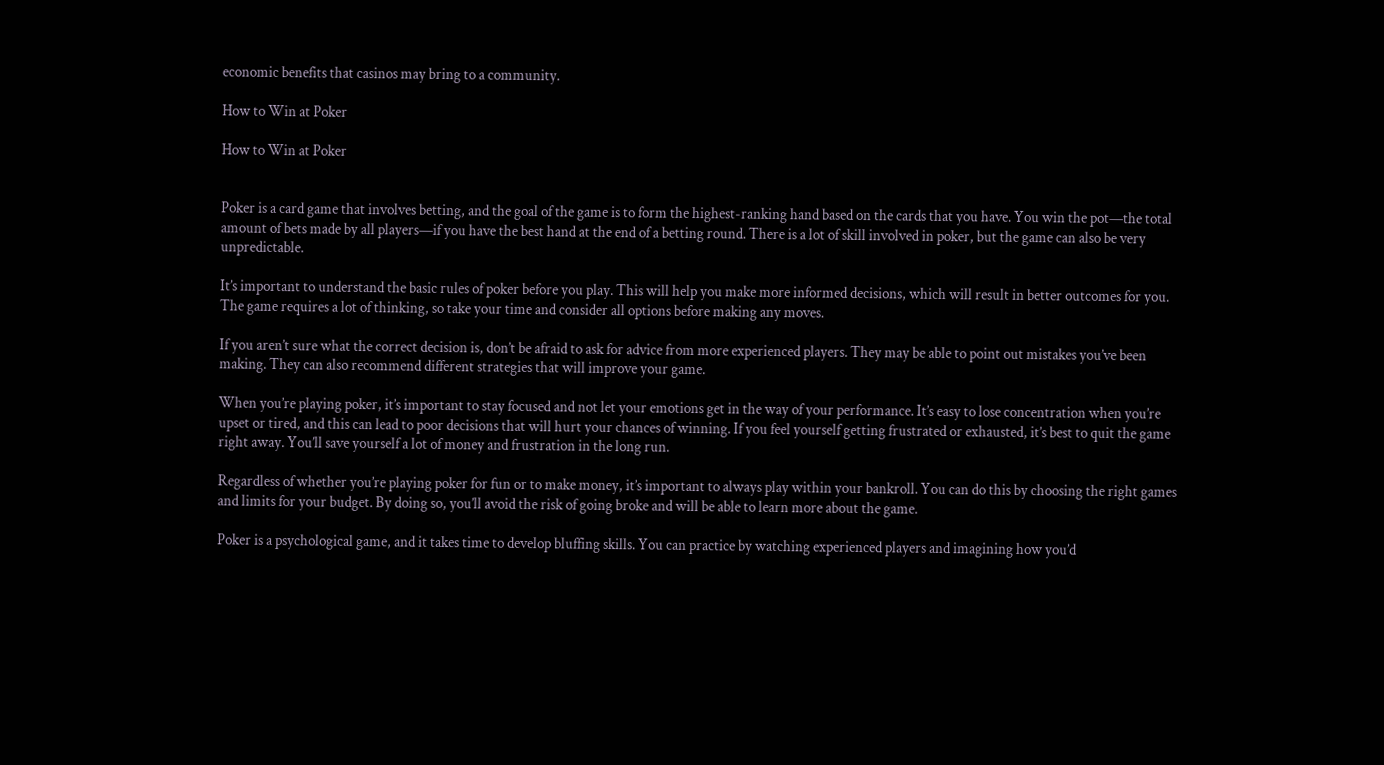economic benefits that casinos may bring to a community.

How to Win at Poker

How to Win at Poker


Poker is a card game that involves betting, and the goal of the game is to form the highest-ranking hand based on the cards that you have. You win the pot—the total amount of bets made by all players—if you have the best hand at the end of a betting round. There is a lot of skill involved in poker, but the game can also be very unpredictable.

It’s important to understand the basic rules of poker before you play. This will help you make more informed decisions, which will result in better outcomes for you. The game requires a lot of thinking, so take your time and consider all options before making any moves.

If you aren’t sure what the correct decision is, don’t be afraid to ask for advice from more experienced players. They may be able to point out mistakes you’ve been making. They can also recommend different strategies that will improve your game.

When you’re playing poker, it’s important to stay focused and not let your emotions get in the way of your performance. It’s easy to lose concentration when you’re upset or tired, and this can lead to poor decisions that will hurt your chances of winning. If you feel yourself getting frustrated or exhausted, it’s best to quit the game right away. You’ll save yourself a lot of money and frustration in the long run.

Regardless of whether you’re playing poker for fun or to make money, it’s important to always play within your bankroll. You can do this by choosing the right games and limits for your budget. By doing so, you’ll avoid the risk of going broke and will be able to learn more about the game.

Poker is a psychological game, and it takes time to develop bluffing skills. You can practice by watching experienced players and imagining how you’d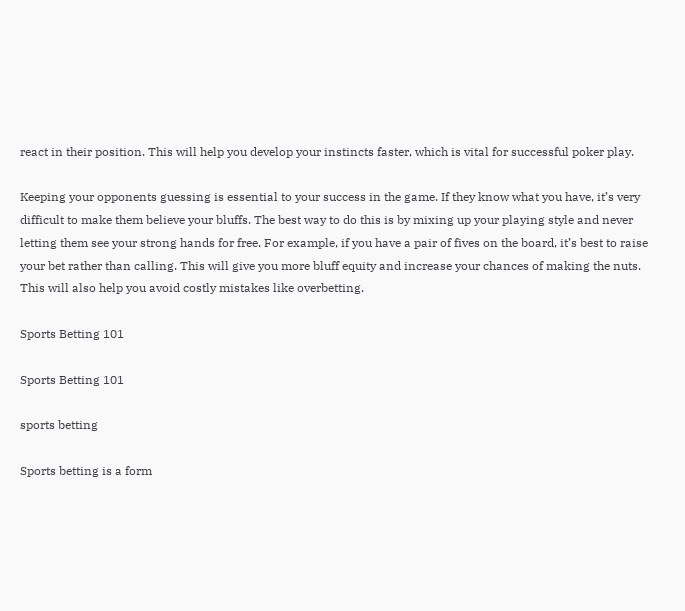react in their position. This will help you develop your instincts faster, which is vital for successful poker play.

Keeping your opponents guessing is essential to your success in the game. If they know what you have, it’s very difficult to make them believe your bluffs. The best way to do this is by mixing up your playing style and never letting them see your strong hands for free. For example, if you have a pair of fives on the board, it’s best to raise your bet rather than calling. This will give you more bluff equity and increase your chances of making the nuts. This will also help you avoid costly mistakes like overbetting.

Sports Betting 101

Sports Betting 101

sports betting

Sports betting is a form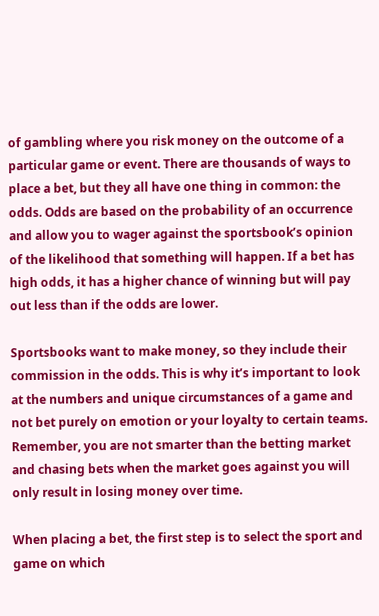of gambling where you risk money on the outcome of a particular game or event. There are thousands of ways to place a bet, but they all have one thing in common: the odds. Odds are based on the probability of an occurrence and allow you to wager against the sportsbook’s opinion of the likelihood that something will happen. If a bet has high odds, it has a higher chance of winning but will pay out less than if the odds are lower.

Sportsbooks want to make money, so they include their commission in the odds. This is why it’s important to look at the numbers and unique circumstances of a game and not bet purely on emotion or your loyalty to certain teams. Remember, you are not smarter than the betting market and chasing bets when the market goes against you will only result in losing money over time.

When placing a bet, the first step is to select the sport and game on which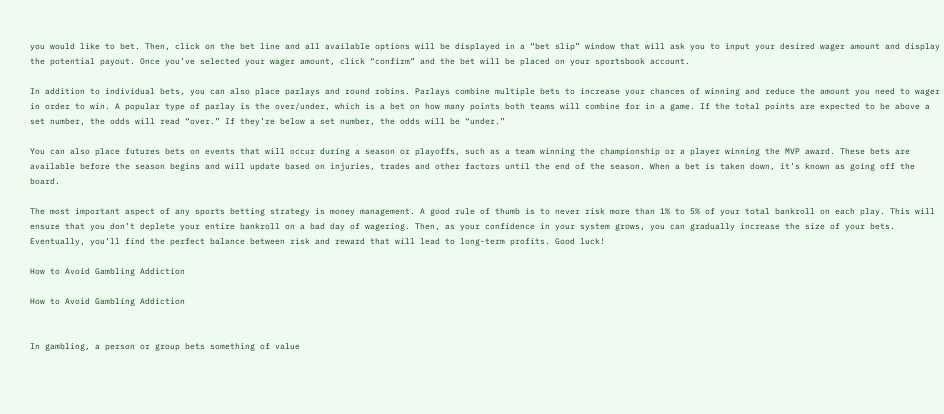you would like to bet. Then, click on the bet line and all available options will be displayed in a “bet slip” window that will ask you to input your desired wager amount and display the potential payout. Once you’ve selected your wager amount, click “confirm” and the bet will be placed on your sportsbook account.

In addition to individual bets, you can also place parlays and round robins. Parlays combine multiple bets to increase your chances of winning and reduce the amount you need to wager in order to win. A popular type of parlay is the over/under, which is a bet on how many points both teams will combine for in a game. If the total points are expected to be above a set number, the odds will read “over.” If they’re below a set number, the odds will be “under.”

You can also place futures bets on events that will occur during a season or playoffs, such as a team winning the championship or a player winning the MVP award. These bets are available before the season begins and will update based on injuries, trades and other factors until the end of the season. When a bet is taken down, it’s known as going off the board.

The most important aspect of any sports betting strategy is money management. A good rule of thumb is to never risk more than 1% to 5% of your total bankroll on each play. This will ensure that you don’t deplete your entire bankroll on a bad day of wagering. Then, as your confidence in your system grows, you can gradually increase the size of your bets. Eventually, you’ll find the perfect balance between risk and reward that will lead to long-term profits. Good luck!

How to Avoid Gambling Addiction

How to Avoid Gambling Addiction


In gambling, a person or group bets something of value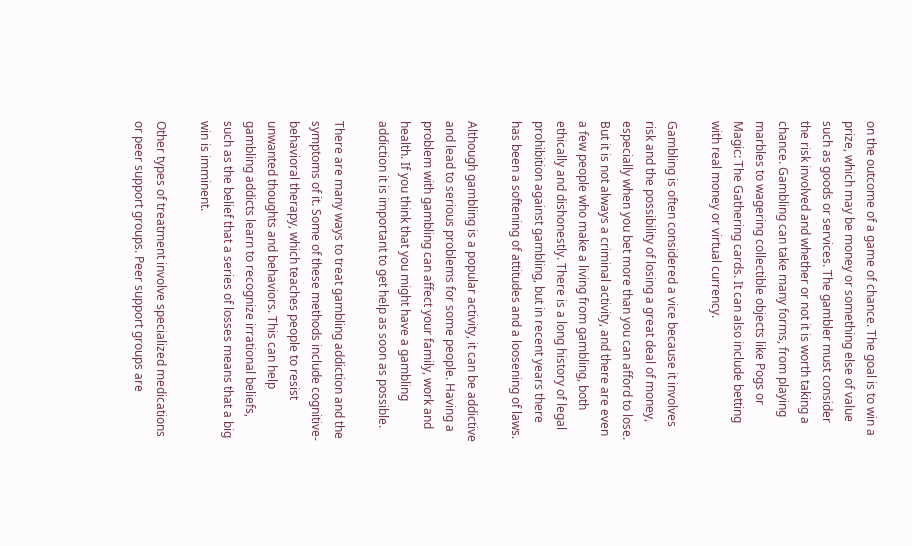on the outcome of a game of chance. The goal is to win a prize, which may be money or something else of value such as goods or services. The gambler must consider the risk involved and whether or not it is worth taking a chance. Gambling can take many forms, from playing marbles to wagering collectible objects like Pogs or Magic: The Gathering cards. It can also include betting with real money or virtual currency.

Gambling is often considered a vice because it involves risk and the possibility of losing a great deal of money, especially when you bet more than you can afford to lose. But it is not always a criminal activity, and there are even a few people who make a living from gambling, both ethically and dishonestly. There is a long history of legal prohibition against gambling, but in recent years there has been a softening of attitudes and a loosening of laws.

Although gambling is a popular activity, it can be addictive and lead to serious problems for some people. Having a problem with gambling can affect your family, work and health. If you think that you might have a gambling addiction it is important to get help as soon as possible.

There are many ways to treat gambling addiction and the symptoms of it. Some of these methods include cognitive-behavioral therapy, which teaches people to resist unwanted thoughts and behaviors. This can help gambling addicts learn to recognize irrational beliefs, such as the belief that a series of losses means that a big win is imminent.

Other types of treatment involve specialized medications or peer support groups. Peer support groups are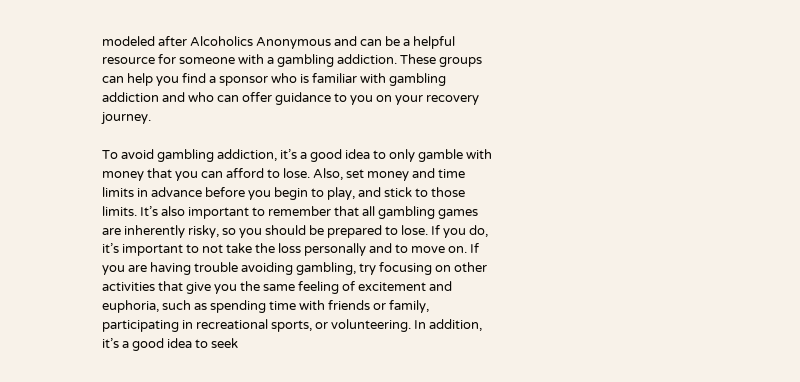modeled after Alcoholics Anonymous and can be a helpful resource for someone with a gambling addiction. These groups can help you find a sponsor who is familiar with gambling addiction and who can offer guidance to you on your recovery journey.

To avoid gambling addiction, it’s a good idea to only gamble with money that you can afford to lose. Also, set money and time limits in advance before you begin to play, and stick to those limits. It’s also important to remember that all gambling games are inherently risky, so you should be prepared to lose. If you do, it’s important to not take the loss personally and to move on. If you are having trouble avoiding gambling, try focusing on other activities that give you the same feeling of excitement and euphoria, such as spending time with friends or family, participating in recreational sports, or volunteering. In addition, it’s a good idea to seek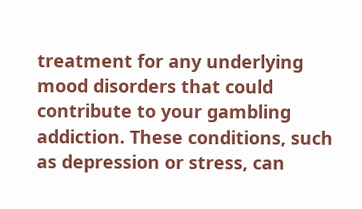treatment for any underlying mood disorders that could contribute to your gambling addiction. These conditions, such as depression or stress, can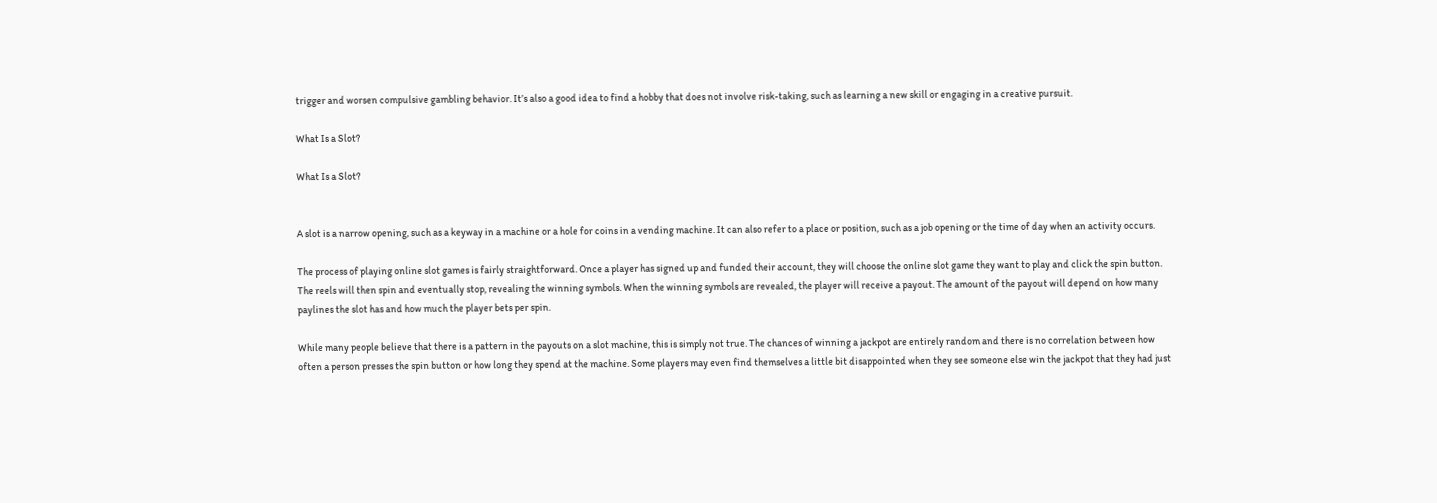trigger and worsen compulsive gambling behavior. It’s also a good idea to find a hobby that does not involve risk-taking, such as learning a new skill or engaging in a creative pursuit.

What Is a Slot?

What Is a Slot?


A slot is a narrow opening, such as a keyway in a machine or a hole for coins in a vending machine. It can also refer to a place or position, such as a job opening or the time of day when an activity occurs.

The process of playing online slot games is fairly straightforward. Once a player has signed up and funded their account, they will choose the online slot game they want to play and click the spin button. The reels will then spin and eventually stop, revealing the winning symbols. When the winning symbols are revealed, the player will receive a payout. The amount of the payout will depend on how many paylines the slot has and how much the player bets per spin.

While many people believe that there is a pattern in the payouts on a slot machine, this is simply not true. The chances of winning a jackpot are entirely random and there is no correlation between how often a person presses the spin button or how long they spend at the machine. Some players may even find themselves a little bit disappointed when they see someone else win the jackpot that they had just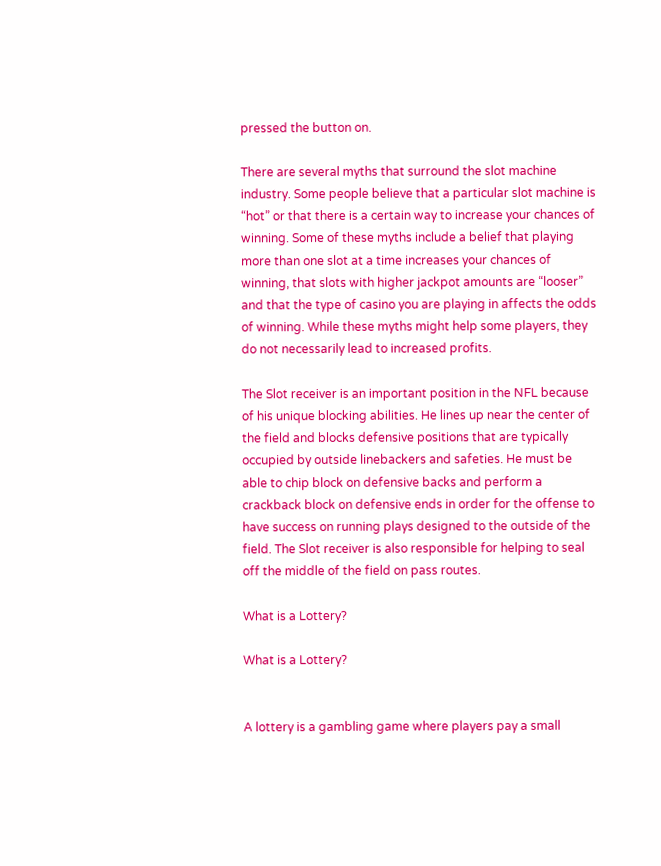pressed the button on.

There are several myths that surround the slot machine industry. Some people believe that a particular slot machine is “hot” or that there is a certain way to increase your chances of winning. Some of these myths include a belief that playing more than one slot at a time increases your chances of winning, that slots with higher jackpot amounts are “looser” and that the type of casino you are playing in affects the odds of winning. While these myths might help some players, they do not necessarily lead to increased profits.

The Slot receiver is an important position in the NFL because of his unique blocking abilities. He lines up near the center of the field and blocks defensive positions that are typically occupied by outside linebackers and safeties. He must be able to chip block on defensive backs and perform a crackback block on defensive ends in order for the offense to have success on running plays designed to the outside of the field. The Slot receiver is also responsible for helping to seal off the middle of the field on pass routes.

What is a Lottery?

What is a Lottery?


A lottery is a gambling game where players pay a small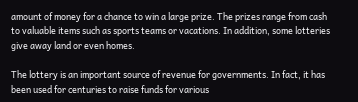amount of money for a chance to win a large prize. The prizes range from cash to valuable items such as sports teams or vacations. In addition, some lotteries give away land or even homes.

The lottery is an important source of revenue for governments. In fact, it has been used for centuries to raise funds for various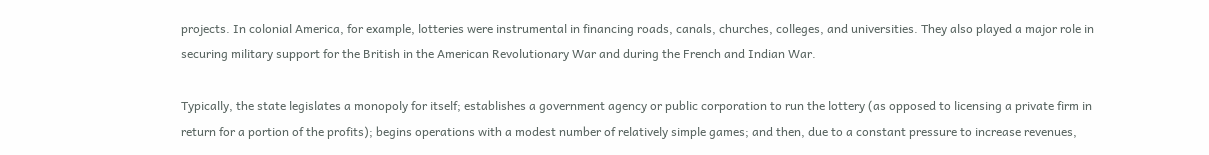projects. In colonial America, for example, lotteries were instrumental in financing roads, canals, churches, colleges, and universities. They also played a major role in securing military support for the British in the American Revolutionary War and during the French and Indian War.

Typically, the state legislates a monopoly for itself; establishes a government agency or public corporation to run the lottery (as opposed to licensing a private firm in return for a portion of the profits); begins operations with a modest number of relatively simple games; and then, due to a constant pressure to increase revenues,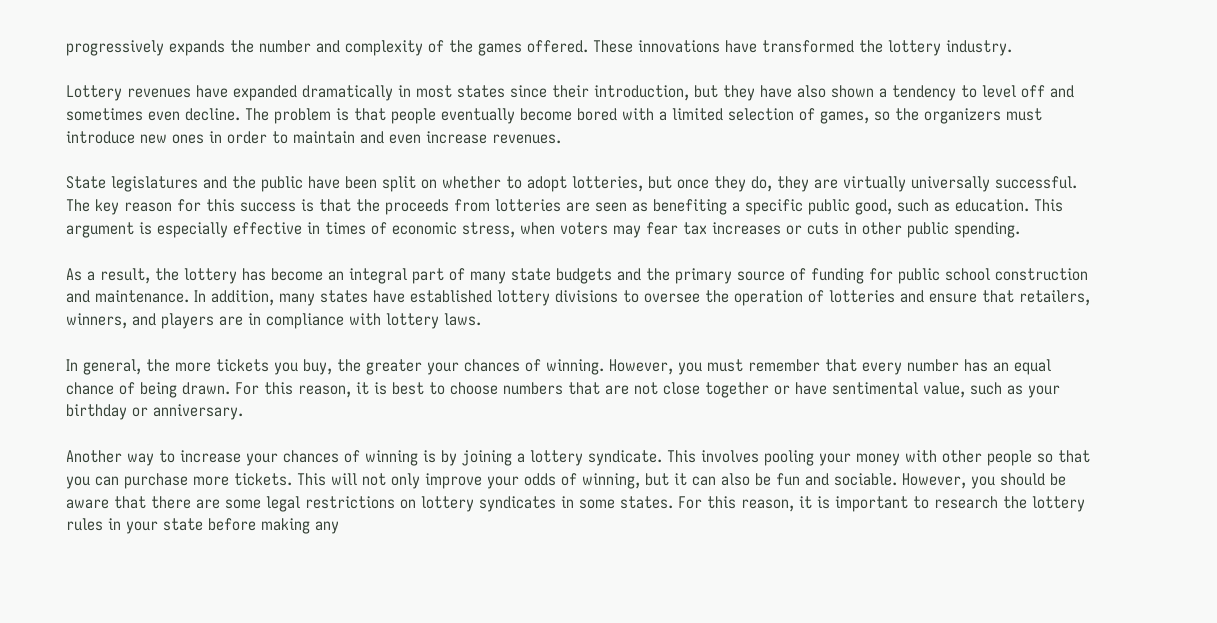progressively expands the number and complexity of the games offered. These innovations have transformed the lottery industry.

Lottery revenues have expanded dramatically in most states since their introduction, but they have also shown a tendency to level off and sometimes even decline. The problem is that people eventually become bored with a limited selection of games, so the organizers must introduce new ones in order to maintain and even increase revenues.

State legislatures and the public have been split on whether to adopt lotteries, but once they do, they are virtually universally successful. The key reason for this success is that the proceeds from lotteries are seen as benefiting a specific public good, such as education. This argument is especially effective in times of economic stress, when voters may fear tax increases or cuts in other public spending.

As a result, the lottery has become an integral part of many state budgets and the primary source of funding for public school construction and maintenance. In addition, many states have established lottery divisions to oversee the operation of lotteries and ensure that retailers, winners, and players are in compliance with lottery laws.

In general, the more tickets you buy, the greater your chances of winning. However, you must remember that every number has an equal chance of being drawn. For this reason, it is best to choose numbers that are not close together or have sentimental value, such as your birthday or anniversary.

Another way to increase your chances of winning is by joining a lottery syndicate. This involves pooling your money with other people so that you can purchase more tickets. This will not only improve your odds of winning, but it can also be fun and sociable. However, you should be aware that there are some legal restrictions on lottery syndicates in some states. For this reason, it is important to research the lottery rules in your state before making any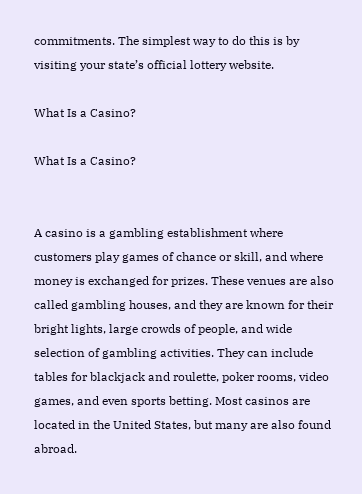commitments. The simplest way to do this is by visiting your state’s official lottery website.

What Is a Casino?

What Is a Casino?


A casino is a gambling establishment where customers play games of chance or skill, and where money is exchanged for prizes. These venues are also called gambling houses, and they are known for their bright lights, large crowds of people, and wide selection of gambling activities. They can include tables for blackjack and roulette, poker rooms, video games, and even sports betting. Most casinos are located in the United States, but many are also found abroad.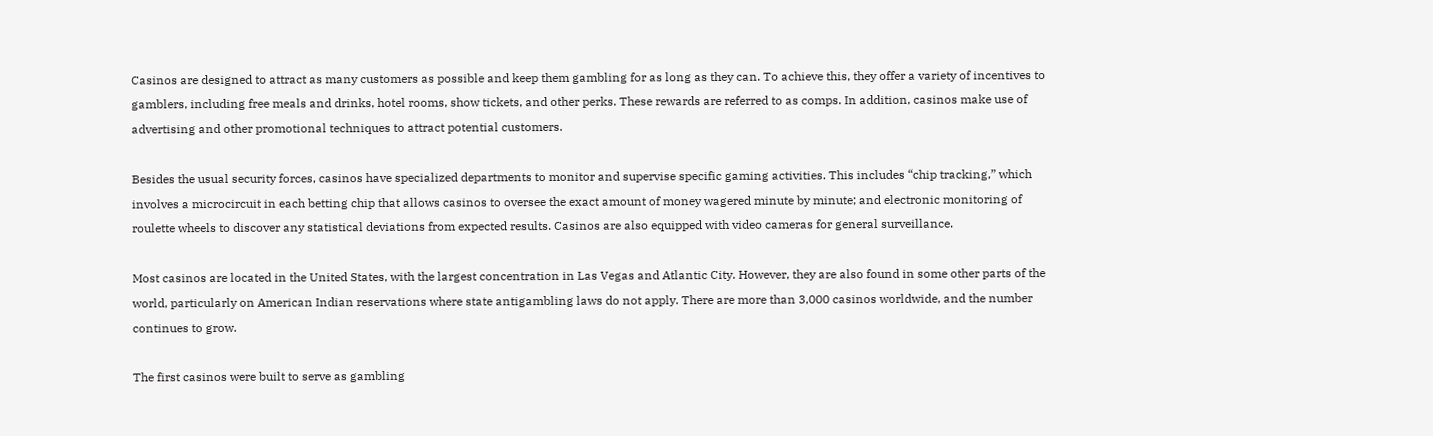Casinos are designed to attract as many customers as possible and keep them gambling for as long as they can. To achieve this, they offer a variety of incentives to gamblers, including free meals and drinks, hotel rooms, show tickets, and other perks. These rewards are referred to as comps. In addition, casinos make use of advertising and other promotional techniques to attract potential customers.

Besides the usual security forces, casinos have specialized departments to monitor and supervise specific gaming activities. This includes “chip tracking,” which involves a microcircuit in each betting chip that allows casinos to oversee the exact amount of money wagered minute by minute; and electronic monitoring of roulette wheels to discover any statistical deviations from expected results. Casinos are also equipped with video cameras for general surveillance.

Most casinos are located in the United States, with the largest concentration in Las Vegas and Atlantic City. However, they are also found in some other parts of the world, particularly on American Indian reservations where state antigambling laws do not apply. There are more than 3,000 casinos worldwide, and the number continues to grow.

The first casinos were built to serve as gambling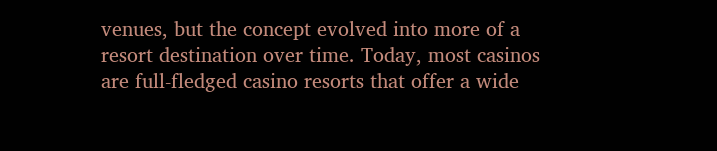venues, but the concept evolved into more of a resort destination over time. Today, most casinos are full-fledged casino resorts that offer a wide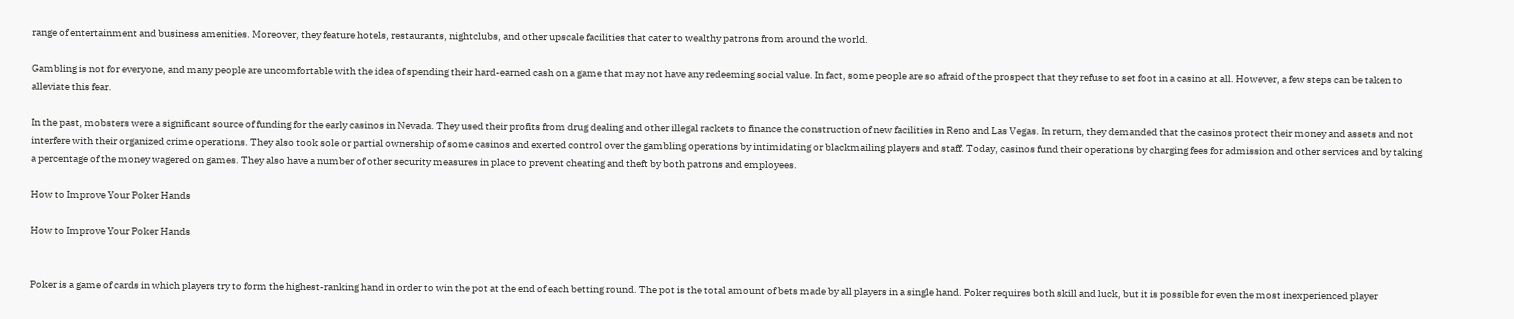range of entertainment and business amenities. Moreover, they feature hotels, restaurants, nightclubs, and other upscale facilities that cater to wealthy patrons from around the world.

Gambling is not for everyone, and many people are uncomfortable with the idea of spending their hard-earned cash on a game that may not have any redeeming social value. In fact, some people are so afraid of the prospect that they refuse to set foot in a casino at all. However, a few steps can be taken to alleviate this fear.

In the past, mobsters were a significant source of funding for the early casinos in Nevada. They used their profits from drug dealing and other illegal rackets to finance the construction of new facilities in Reno and Las Vegas. In return, they demanded that the casinos protect their money and assets and not interfere with their organized crime operations. They also took sole or partial ownership of some casinos and exerted control over the gambling operations by intimidating or blackmailing players and staff. Today, casinos fund their operations by charging fees for admission and other services and by taking a percentage of the money wagered on games. They also have a number of other security measures in place to prevent cheating and theft by both patrons and employees.

How to Improve Your Poker Hands

How to Improve Your Poker Hands


Poker is a game of cards in which players try to form the highest-ranking hand in order to win the pot at the end of each betting round. The pot is the total amount of bets made by all players in a single hand. Poker requires both skill and luck, but it is possible for even the most inexperienced player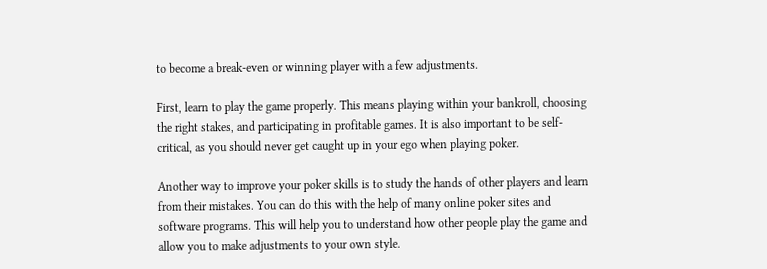to become a break-even or winning player with a few adjustments.

First, learn to play the game properly. This means playing within your bankroll, choosing the right stakes, and participating in profitable games. It is also important to be self-critical, as you should never get caught up in your ego when playing poker.

Another way to improve your poker skills is to study the hands of other players and learn from their mistakes. You can do this with the help of many online poker sites and software programs. This will help you to understand how other people play the game and allow you to make adjustments to your own style.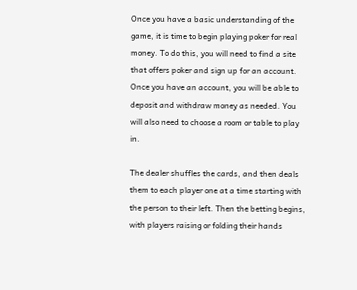Once you have a basic understanding of the game, it is time to begin playing poker for real money. To do this, you will need to find a site that offers poker and sign up for an account. Once you have an account, you will be able to deposit and withdraw money as needed. You will also need to choose a room or table to play in.

The dealer shuffles the cards, and then deals them to each player one at a time starting with the person to their left. Then the betting begins, with players raising or folding their hands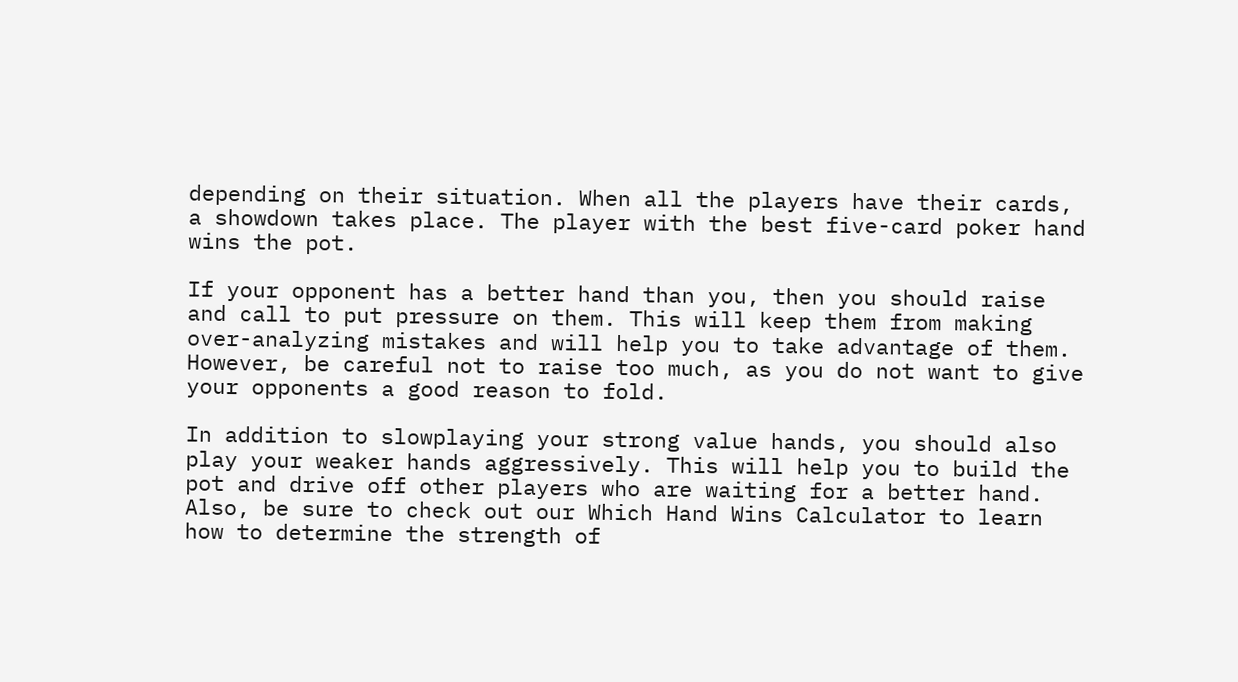depending on their situation. When all the players have their cards, a showdown takes place. The player with the best five-card poker hand wins the pot.

If your opponent has a better hand than you, then you should raise and call to put pressure on them. This will keep them from making over-analyzing mistakes and will help you to take advantage of them. However, be careful not to raise too much, as you do not want to give your opponents a good reason to fold.

In addition to slowplaying your strong value hands, you should also play your weaker hands aggressively. This will help you to build the pot and drive off other players who are waiting for a better hand. Also, be sure to check out our Which Hand Wins Calculator to learn how to determine the strength of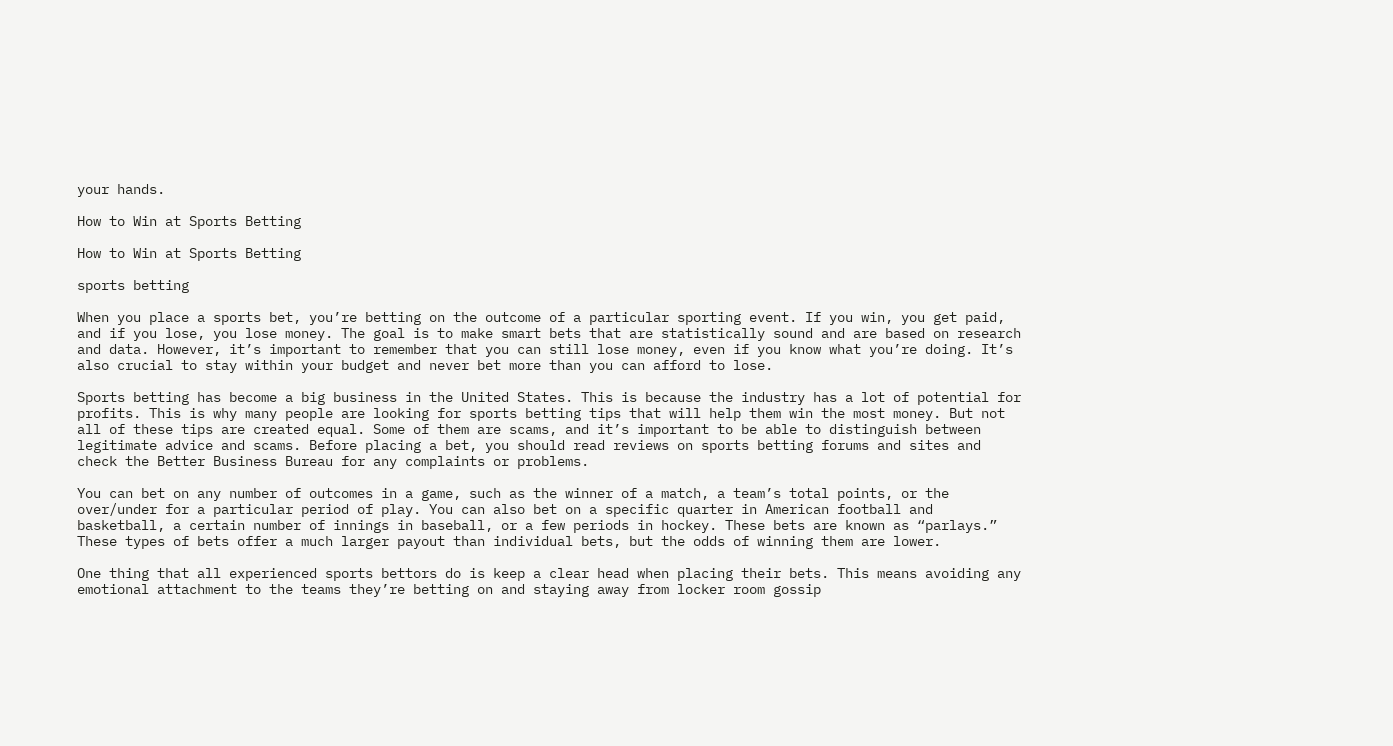your hands.

How to Win at Sports Betting

How to Win at Sports Betting

sports betting

When you place a sports bet, you’re betting on the outcome of a particular sporting event. If you win, you get paid, and if you lose, you lose money. The goal is to make smart bets that are statistically sound and are based on research and data. However, it’s important to remember that you can still lose money, even if you know what you’re doing. It’s also crucial to stay within your budget and never bet more than you can afford to lose.

Sports betting has become a big business in the United States. This is because the industry has a lot of potential for profits. This is why many people are looking for sports betting tips that will help them win the most money. But not all of these tips are created equal. Some of them are scams, and it’s important to be able to distinguish between legitimate advice and scams. Before placing a bet, you should read reviews on sports betting forums and sites and check the Better Business Bureau for any complaints or problems.

You can bet on any number of outcomes in a game, such as the winner of a match, a team’s total points, or the over/under for a particular period of play. You can also bet on a specific quarter in American football and basketball, a certain number of innings in baseball, or a few periods in hockey. These bets are known as “parlays.” These types of bets offer a much larger payout than individual bets, but the odds of winning them are lower.

One thing that all experienced sports bettors do is keep a clear head when placing their bets. This means avoiding any emotional attachment to the teams they’re betting on and staying away from locker room gossip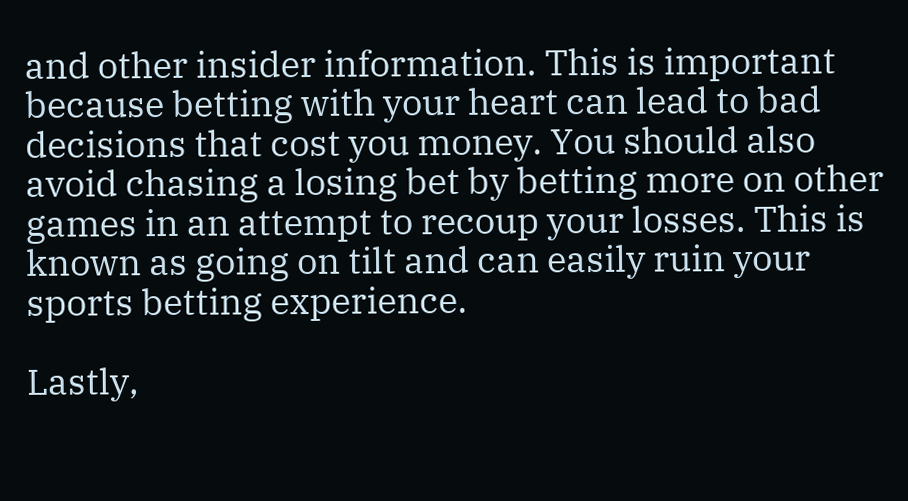and other insider information. This is important because betting with your heart can lead to bad decisions that cost you money. You should also avoid chasing a losing bet by betting more on other games in an attempt to recoup your losses. This is known as going on tilt and can easily ruin your sports betting experience.

Lastly,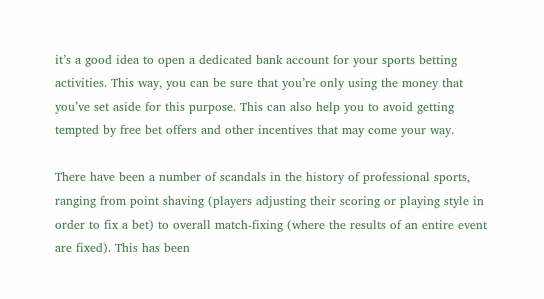it’s a good idea to open a dedicated bank account for your sports betting activities. This way, you can be sure that you’re only using the money that you’ve set aside for this purpose. This can also help you to avoid getting tempted by free bet offers and other incentives that may come your way.

There have been a number of scandals in the history of professional sports, ranging from point shaving (players adjusting their scoring or playing style in order to fix a bet) to overall match-fixing (where the results of an entire event are fixed). This has been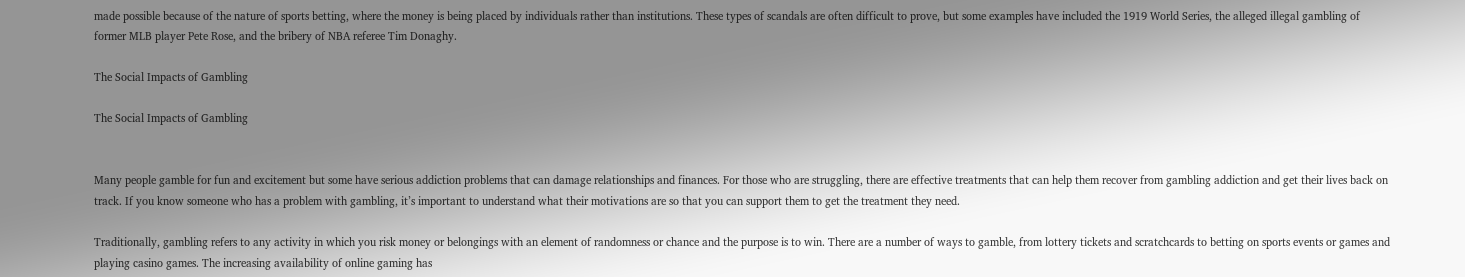made possible because of the nature of sports betting, where the money is being placed by individuals rather than institutions. These types of scandals are often difficult to prove, but some examples have included the 1919 World Series, the alleged illegal gambling of former MLB player Pete Rose, and the bribery of NBA referee Tim Donaghy.

The Social Impacts of Gambling

The Social Impacts of Gambling


Many people gamble for fun and excitement but some have serious addiction problems that can damage relationships and finances. For those who are struggling, there are effective treatments that can help them recover from gambling addiction and get their lives back on track. If you know someone who has a problem with gambling, it’s important to understand what their motivations are so that you can support them to get the treatment they need.

Traditionally, gambling refers to any activity in which you risk money or belongings with an element of randomness or chance and the purpose is to win. There are a number of ways to gamble, from lottery tickets and scratchcards to betting on sports events or games and playing casino games. The increasing availability of online gaming has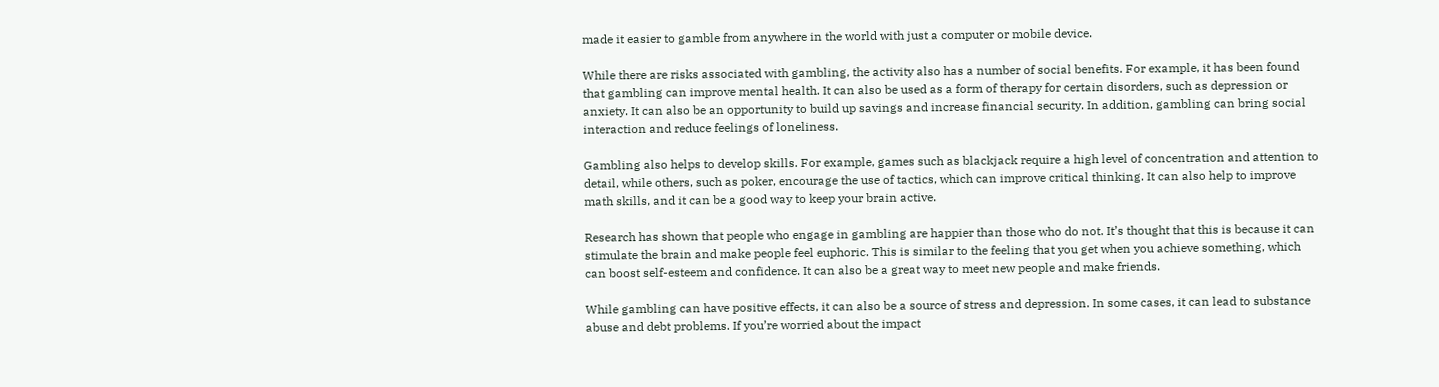made it easier to gamble from anywhere in the world with just a computer or mobile device.

While there are risks associated with gambling, the activity also has a number of social benefits. For example, it has been found that gambling can improve mental health. It can also be used as a form of therapy for certain disorders, such as depression or anxiety. It can also be an opportunity to build up savings and increase financial security. In addition, gambling can bring social interaction and reduce feelings of loneliness.

Gambling also helps to develop skills. For example, games such as blackjack require a high level of concentration and attention to detail, while others, such as poker, encourage the use of tactics, which can improve critical thinking. It can also help to improve math skills, and it can be a good way to keep your brain active.

Research has shown that people who engage in gambling are happier than those who do not. It’s thought that this is because it can stimulate the brain and make people feel euphoric. This is similar to the feeling that you get when you achieve something, which can boost self-esteem and confidence. It can also be a great way to meet new people and make friends.

While gambling can have positive effects, it can also be a source of stress and depression. In some cases, it can lead to substance abuse and debt problems. If you’re worried about the impact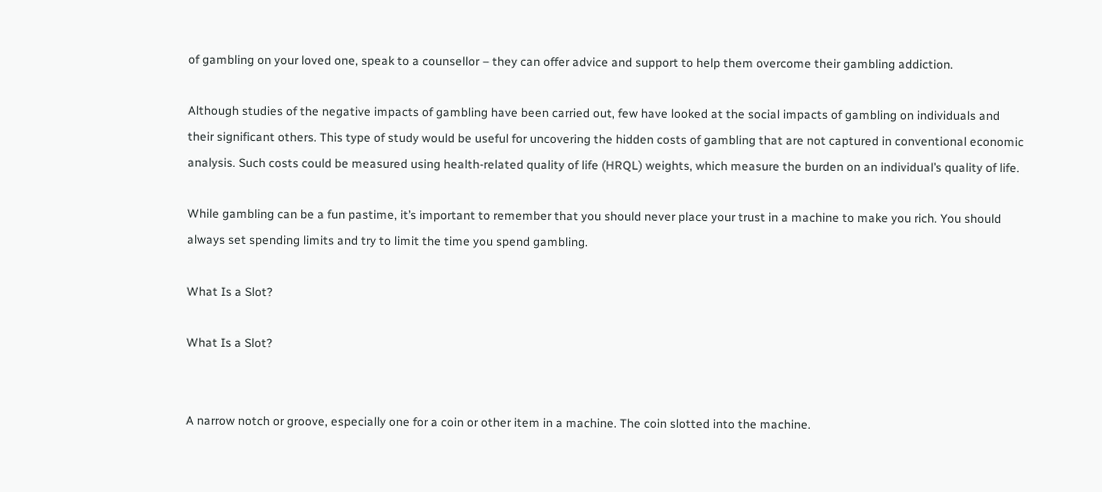of gambling on your loved one, speak to a counsellor – they can offer advice and support to help them overcome their gambling addiction.

Although studies of the negative impacts of gambling have been carried out, few have looked at the social impacts of gambling on individuals and their significant others. This type of study would be useful for uncovering the hidden costs of gambling that are not captured in conventional economic analysis. Such costs could be measured using health-related quality of life (HRQL) weights, which measure the burden on an individual’s quality of life.

While gambling can be a fun pastime, it’s important to remember that you should never place your trust in a machine to make you rich. You should always set spending limits and try to limit the time you spend gambling.

What Is a Slot?

What Is a Slot?


A narrow notch or groove, especially one for a coin or other item in a machine. The coin slotted into the machine.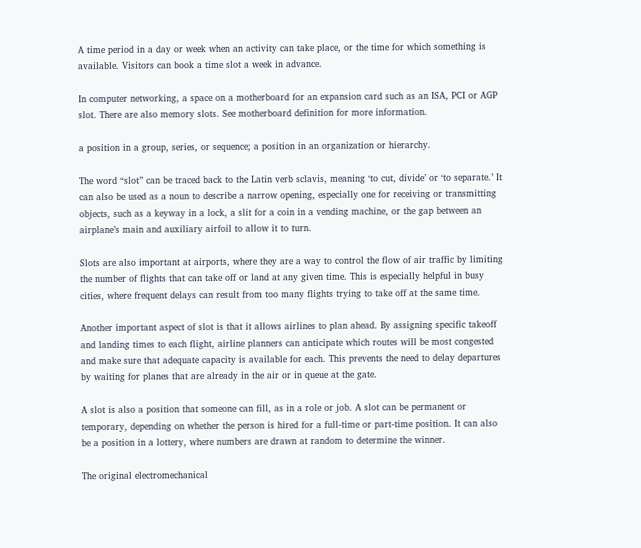A time period in a day or week when an activity can take place, or the time for which something is available. Visitors can book a time slot a week in advance.

In computer networking, a space on a motherboard for an expansion card such as an ISA, PCI or AGP slot. There are also memory slots. See motherboard definition for more information.

a position in a group, series, or sequence; a position in an organization or hierarchy.

The word “slot” can be traced back to the Latin verb sclavis, meaning ‘to cut, divide’ or ‘to separate.’ It can also be used as a noun to describe a narrow opening, especially one for receiving or transmitting objects, such as a keyway in a lock, a slit for a coin in a vending machine, or the gap between an airplane’s main and auxiliary airfoil to allow it to turn.

Slots are also important at airports, where they are a way to control the flow of air traffic by limiting the number of flights that can take off or land at any given time. This is especially helpful in busy cities, where frequent delays can result from too many flights trying to take off at the same time.

Another important aspect of slot is that it allows airlines to plan ahead. By assigning specific takeoff and landing times to each flight, airline planners can anticipate which routes will be most congested and make sure that adequate capacity is available for each. This prevents the need to delay departures by waiting for planes that are already in the air or in queue at the gate.

A slot is also a position that someone can fill, as in a role or job. A slot can be permanent or temporary, depending on whether the person is hired for a full-time or part-time position. It can also be a position in a lottery, where numbers are drawn at random to determine the winner.

The original electromechanical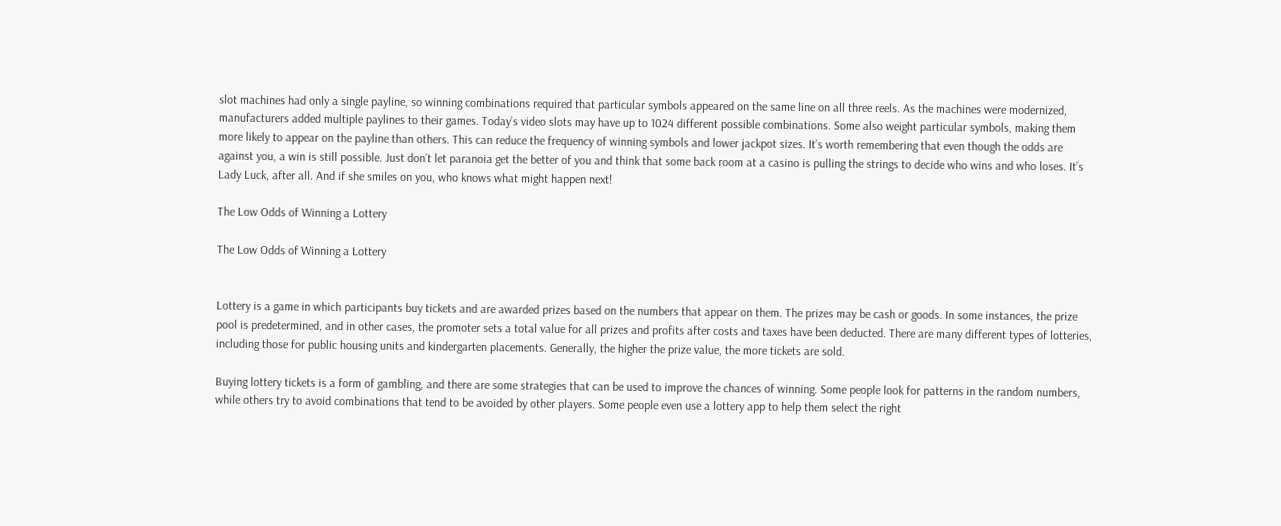slot machines had only a single payline, so winning combinations required that particular symbols appeared on the same line on all three reels. As the machines were modernized, manufacturers added multiple paylines to their games. Today’s video slots may have up to 1024 different possible combinations. Some also weight particular symbols, making them more likely to appear on the payline than others. This can reduce the frequency of winning symbols and lower jackpot sizes. It’s worth remembering that even though the odds are against you, a win is still possible. Just don’t let paranoia get the better of you and think that some back room at a casino is pulling the strings to decide who wins and who loses. It’s Lady Luck, after all. And if she smiles on you, who knows what might happen next!

The Low Odds of Winning a Lottery

The Low Odds of Winning a Lottery


Lottery is a game in which participants buy tickets and are awarded prizes based on the numbers that appear on them. The prizes may be cash or goods. In some instances, the prize pool is predetermined, and in other cases, the promoter sets a total value for all prizes and profits after costs and taxes have been deducted. There are many different types of lotteries, including those for public housing units and kindergarten placements. Generally, the higher the prize value, the more tickets are sold.

Buying lottery tickets is a form of gambling, and there are some strategies that can be used to improve the chances of winning. Some people look for patterns in the random numbers, while others try to avoid combinations that tend to be avoided by other players. Some people even use a lottery app to help them select the right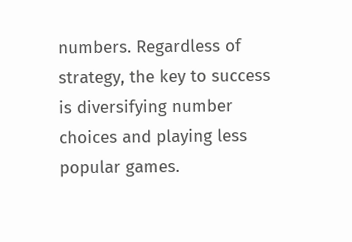numbers. Regardless of strategy, the key to success is diversifying number choices and playing less popular games.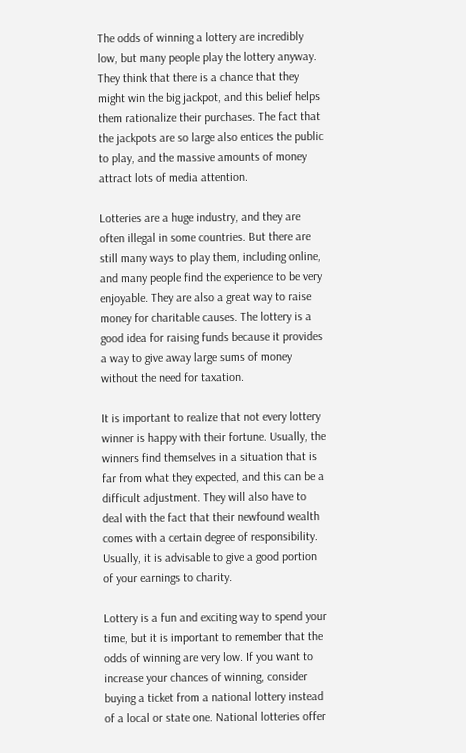The odds of winning a lottery are incredibly low, but many people play the lottery anyway. They think that there is a chance that they might win the big jackpot, and this belief helps them rationalize their purchases. The fact that the jackpots are so large also entices the public to play, and the massive amounts of money attract lots of media attention.

Lotteries are a huge industry, and they are often illegal in some countries. But there are still many ways to play them, including online, and many people find the experience to be very enjoyable. They are also a great way to raise money for charitable causes. The lottery is a good idea for raising funds because it provides a way to give away large sums of money without the need for taxation.

It is important to realize that not every lottery winner is happy with their fortune. Usually, the winners find themselves in a situation that is far from what they expected, and this can be a difficult adjustment. They will also have to deal with the fact that their newfound wealth comes with a certain degree of responsibility. Usually, it is advisable to give a good portion of your earnings to charity.

Lottery is a fun and exciting way to spend your time, but it is important to remember that the odds of winning are very low. If you want to increase your chances of winning, consider buying a ticket from a national lottery instead of a local or state one. National lotteries offer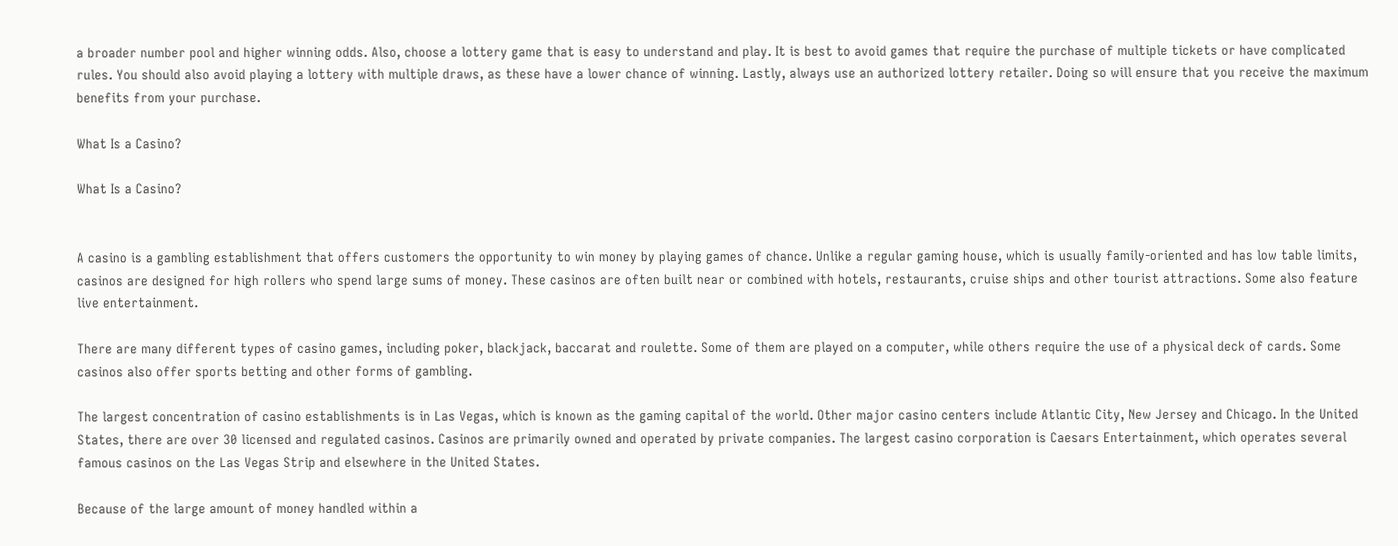a broader number pool and higher winning odds. Also, choose a lottery game that is easy to understand and play. It is best to avoid games that require the purchase of multiple tickets or have complicated rules. You should also avoid playing a lottery with multiple draws, as these have a lower chance of winning. Lastly, always use an authorized lottery retailer. Doing so will ensure that you receive the maximum benefits from your purchase.

What Is a Casino?

What Is a Casino?


A casino is a gambling establishment that offers customers the opportunity to win money by playing games of chance. Unlike a regular gaming house, which is usually family-oriented and has low table limits, casinos are designed for high rollers who spend large sums of money. These casinos are often built near or combined with hotels, restaurants, cruise ships and other tourist attractions. Some also feature live entertainment.

There are many different types of casino games, including poker, blackjack, baccarat and roulette. Some of them are played on a computer, while others require the use of a physical deck of cards. Some casinos also offer sports betting and other forms of gambling.

The largest concentration of casino establishments is in Las Vegas, which is known as the gaming capital of the world. Other major casino centers include Atlantic City, New Jersey and Chicago. In the United States, there are over 30 licensed and regulated casinos. Casinos are primarily owned and operated by private companies. The largest casino corporation is Caesars Entertainment, which operates several famous casinos on the Las Vegas Strip and elsewhere in the United States.

Because of the large amount of money handled within a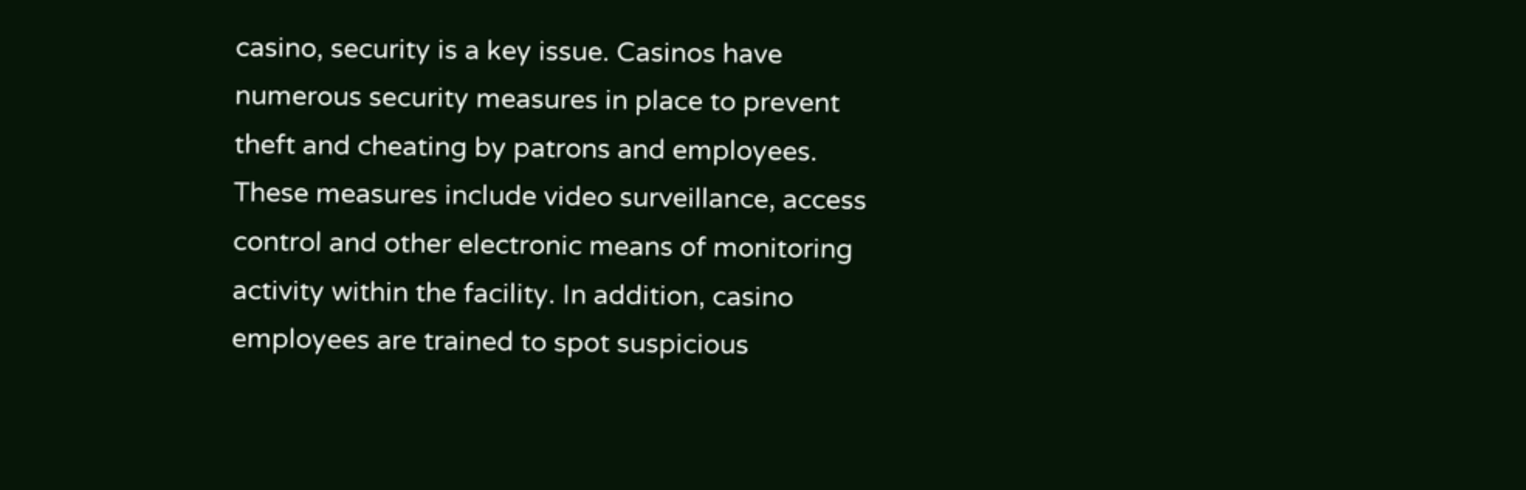casino, security is a key issue. Casinos have numerous security measures in place to prevent theft and cheating by patrons and employees. These measures include video surveillance, access control and other electronic means of monitoring activity within the facility. In addition, casino employees are trained to spot suspicious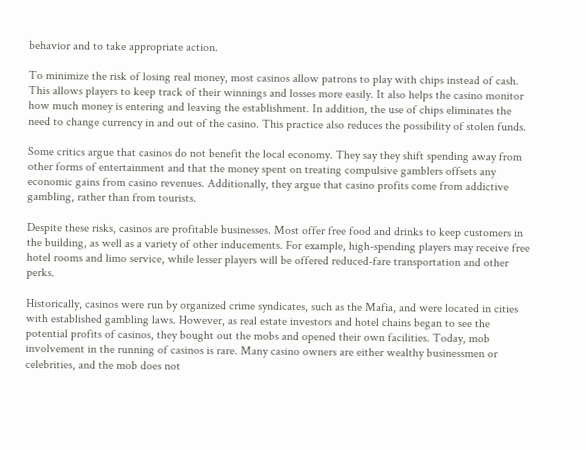behavior and to take appropriate action.

To minimize the risk of losing real money, most casinos allow patrons to play with chips instead of cash. This allows players to keep track of their winnings and losses more easily. It also helps the casino monitor how much money is entering and leaving the establishment. In addition, the use of chips eliminates the need to change currency in and out of the casino. This practice also reduces the possibility of stolen funds.

Some critics argue that casinos do not benefit the local economy. They say they shift spending away from other forms of entertainment and that the money spent on treating compulsive gamblers offsets any economic gains from casino revenues. Additionally, they argue that casino profits come from addictive gambling, rather than from tourists.

Despite these risks, casinos are profitable businesses. Most offer free food and drinks to keep customers in the building, as well as a variety of other inducements. For example, high-spending players may receive free hotel rooms and limo service, while lesser players will be offered reduced-fare transportation and other perks.

Historically, casinos were run by organized crime syndicates, such as the Mafia, and were located in cities with established gambling laws. However, as real estate investors and hotel chains began to see the potential profits of casinos, they bought out the mobs and opened their own facilities. Today, mob involvement in the running of casinos is rare. Many casino owners are either wealthy businessmen or celebrities, and the mob does not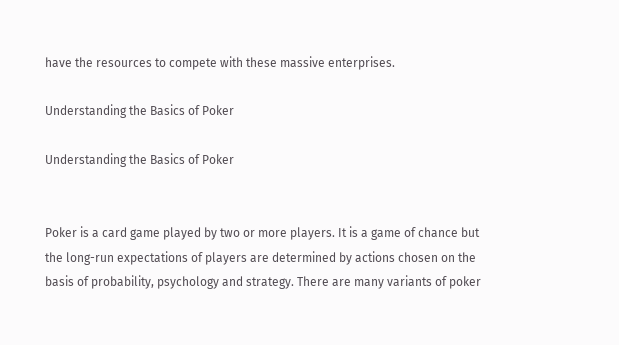have the resources to compete with these massive enterprises.

Understanding the Basics of Poker

Understanding the Basics of Poker


Poker is a card game played by two or more players. It is a game of chance but the long-run expectations of players are determined by actions chosen on the basis of probability, psychology and strategy. There are many variants of poker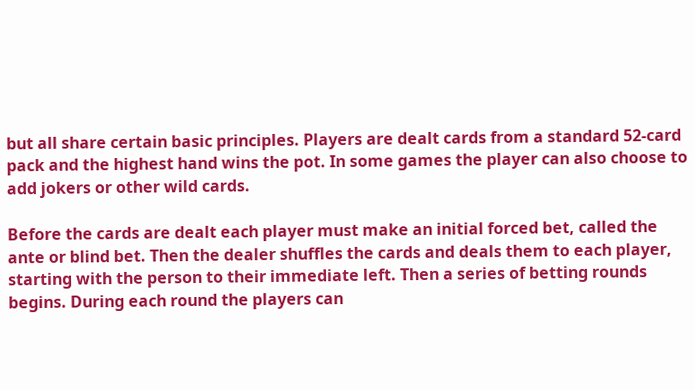but all share certain basic principles. Players are dealt cards from a standard 52-card pack and the highest hand wins the pot. In some games the player can also choose to add jokers or other wild cards.

Before the cards are dealt each player must make an initial forced bet, called the ante or blind bet. Then the dealer shuffles the cards and deals them to each player, starting with the person to their immediate left. Then a series of betting rounds begins. During each round the players can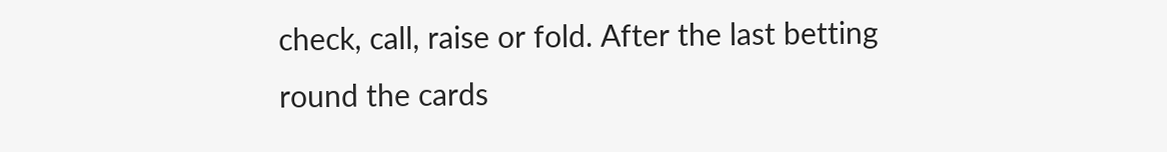check, call, raise or fold. After the last betting round the cards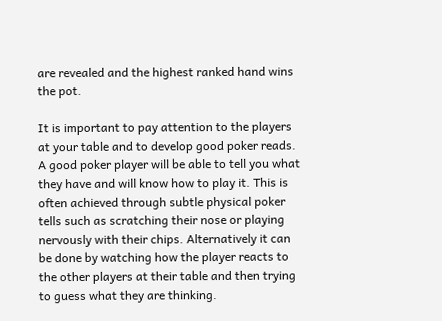are revealed and the highest ranked hand wins the pot.

It is important to pay attention to the players at your table and to develop good poker reads. A good poker player will be able to tell you what they have and will know how to play it. This is often achieved through subtle physical poker tells such as scratching their nose or playing nervously with their chips. Alternatively it can be done by watching how the player reacts to the other players at their table and then trying to guess what they are thinking.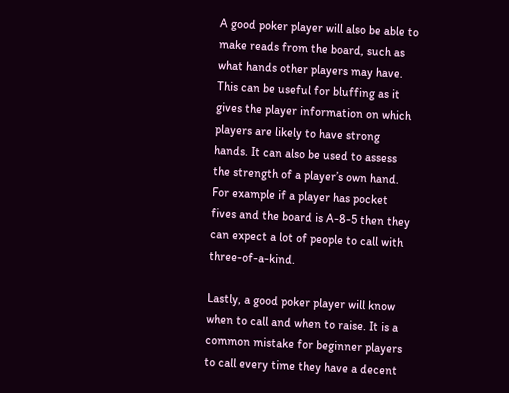A good poker player will also be able to make reads from the board, such as what hands other players may have. This can be useful for bluffing as it gives the player information on which players are likely to have strong hands. It can also be used to assess the strength of a player’s own hand. For example if a player has pocket fives and the board is A-8-5 then they can expect a lot of people to call with three-of-a-kind.

Lastly, a good poker player will know when to call and when to raise. It is a common mistake for beginner players to call every time they have a decent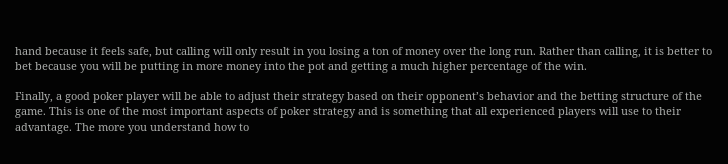hand because it feels safe, but calling will only result in you losing a ton of money over the long run. Rather than calling, it is better to bet because you will be putting in more money into the pot and getting a much higher percentage of the win.

Finally, a good poker player will be able to adjust their strategy based on their opponent’s behavior and the betting structure of the game. This is one of the most important aspects of poker strategy and is something that all experienced players will use to their advantage. The more you understand how to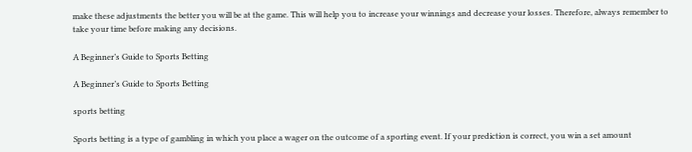make these adjustments the better you will be at the game. This will help you to increase your winnings and decrease your losses. Therefore, always remember to take your time before making any decisions.

A Beginner’s Guide to Sports Betting

A Beginner’s Guide to Sports Betting

sports betting

Sports betting is a type of gambling in which you place a wager on the outcome of a sporting event. If your prediction is correct, you win a set amount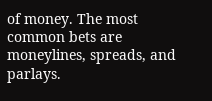of money. The most common bets are moneylines, spreads, and parlays.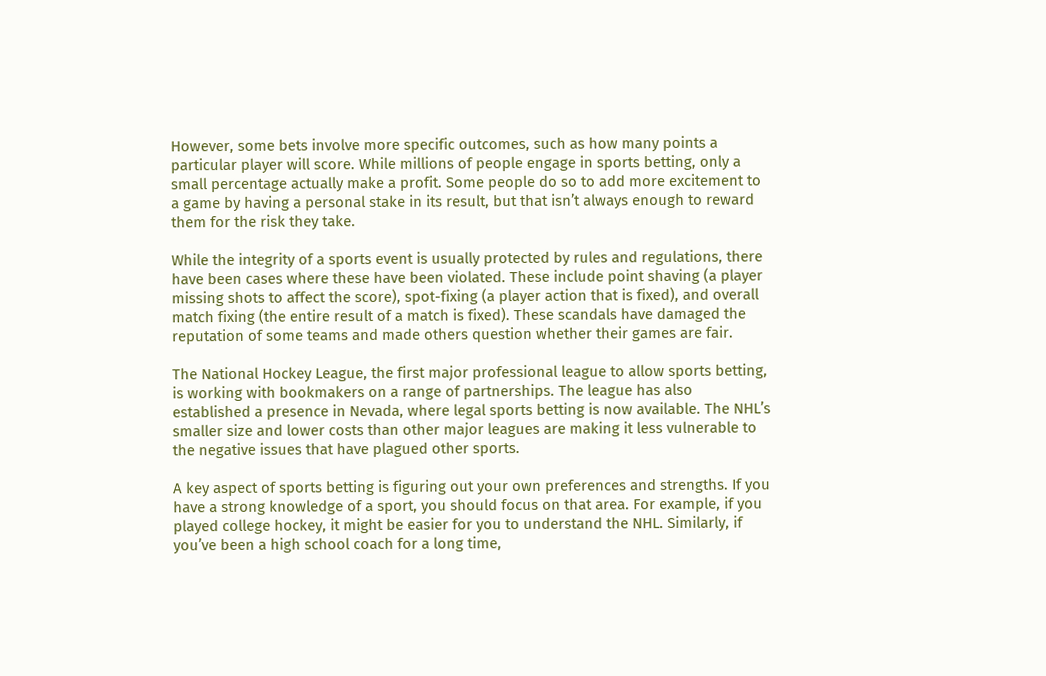However, some bets involve more specific outcomes, such as how many points a particular player will score. While millions of people engage in sports betting, only a small percentage actually make a profit. Some people do so to add more excitement to a game by having a personal stake in its result, but that isn’t always enough to reward them for the risk they take.

While the integrity of a sports event is usually protected by rules and regulations, there have been cases where these have been violated. These include point shaving (a player missing shots to affect the score), spot-fixing (a player action that is fixed), and overall match fixing (the entire result of a match is fixed). These scandals have damaged the reputation of some teams and made others question whether their games are fair.

The National Hockey League, the first major professional league to allow sports betting, is working with bookmakers on a range of partnerships. The league has also established a presence in Nevada, where legal sports betting is now available. The NHL’s smaller size and lower costs than other major leagues are making it less vulnerable to the negative issues that have plagued other sports.

A key aspect of sports betting is figuring out your own preferences and strengths. If you have a strong knowledge of a sport, you should focus on that area. For example, if you played college hockey, it might be easier for you to understand the NHL. Similarly, if you’ve been a high school coach for a long time,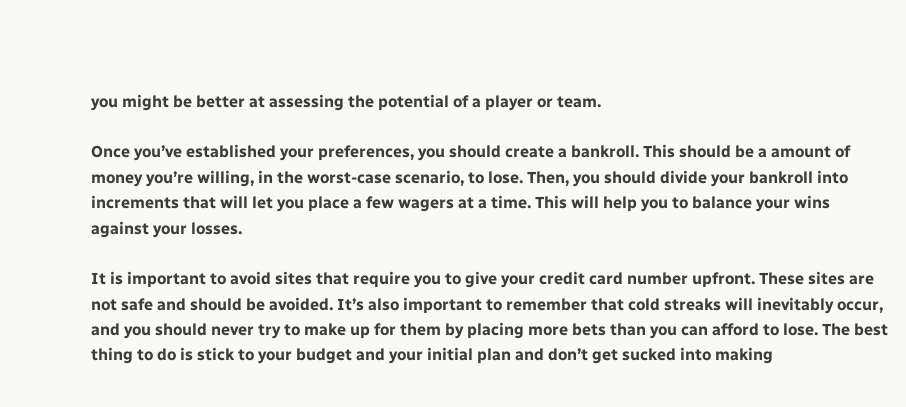you might be better at assessing the potential of a player or team.

Once you’ve established your preferences, you should create a bankroll. This should be a amount of money you’re willing, in the worst-case scenario, to lose. Then, you should divide your bankroll into increments that will let you place a few wagers at a time. This will help you to balance your wins against your losses.

It is important to avoid sites that require you to give your credit card number upfront. These sites are not safe and should be avoided. It’s also important to remember that cold streaks will inevitably occur, and you should never try to make up for them by placing more bets than you can afford to lose. The best thing to do is stick to your budget and your initial plan and don’t get sucked into making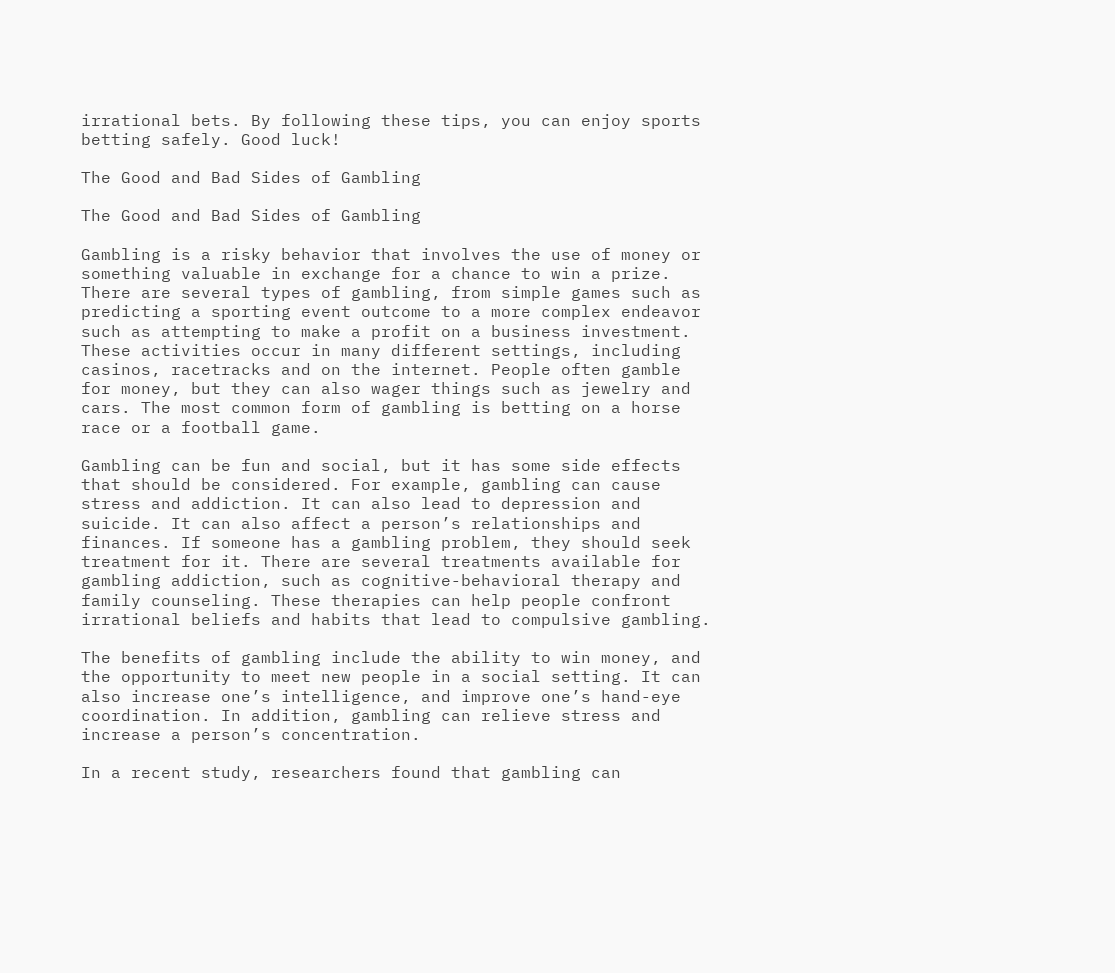irrational bets. By following these tips, you can enjoy sports betting safely. Good luck!

The Good and Bad Sides of Gambling

The Good and Bad Sides of Gambling

Gambling is a risky behavior that involves the use of money or something valuable in exchange for a chance to win a prize. There are several types of gambling, from simple games such as predicting a sporting event outcome to a more complex endeavor such as attempting to make a profit on a business investment. These activities occur in many different settings, including casinos, racetracks and on the internet. People often gamble for money, but they can also wager things such as jewelry and cars. The most common form of gambling is betting on a horse race or a football game.

Gambling can be fun and social, but it has some side effects that should be considered. For example, gambling can cause stress and addiction. It can also lead to depression and suicide. It can also affect a person’s relationships and finances. If someone has a gambling problem, they should seek treatment for it. There are several treatments available for gambling addiction, such as cognitive-behavioral therapy and family counseling. These therapies can help people confront irrational beliefs and habits that lead to compulsive gambling.

The benefits of gambling include the ability to win money, and the opportunity to meet new people in a social setting. It can also increase one’s intelligence, and improve one’s hand-eye coordination. In addition, gambling can relieve stress and increase a person’s concentration.

In a recent study, researchers found that gambling can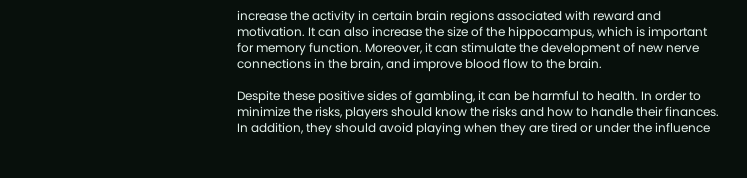increase the activity in certain brain regions associated with reward and motivation. It can also increase the size of the hippocampus, which is important for memory function. Moreover, it can stimulate the development of new nerve connections in the brain, and improve blood flow to the brain.

Despite these positive sides of gambling, it can be harmful to health. In order to minimize the risks, players should know the risks and how to handle their finances. In addition, they should avoid playing when they are tired or under the influence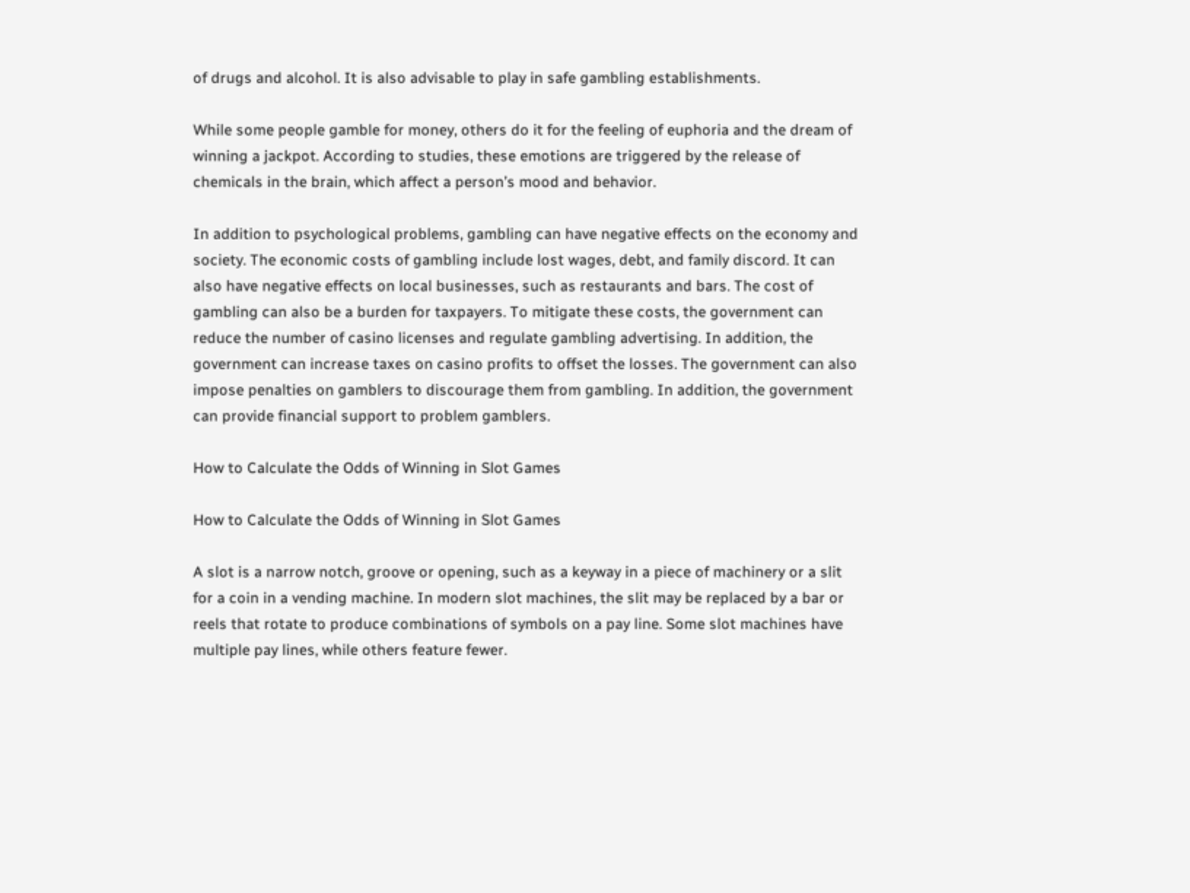of drugs and alcohol. It is also advisable to play in safe gambling establishments.

While some people gamble for money, others do it for the feeling of euphoria and the dream of winning a jackpot. According to studies, these emotions are triggered by the release of chemicals in the brain, which affect a person’s mood and behavior.

In addition to psychological problems, gambling can have negative effects on the economy and society. The economic costs of gambling include lost wages, debt, and family discord. It can also have negative effects on local businesses, such as restaurants and bars. The cost of gambling can also be a burden for taxpayers. To mitigate these costs, the government can reduce the number of casino licenses and regulate gambling advertising. In addition, the government can increase taxes on casino profits to offset the losses. The government can also impose penalties on gamblers to discourage them from gambling. In addition, the government can provide financial support to problem gamblers.

How to Calculate the Odds of Winning in Slot Games

How to Calculate the Odds of Winning in Slot Games

A slot is a narrow notch, groove or opening, such as a keyway in a piece of machinery or a slit for a coin in a vending machine. In modern slot machines, the slit may be replaced by a bar or reels that rotate to produce combinations of symbols on a pay line. Some slot machines have multiple pay lines, while others feature fewer.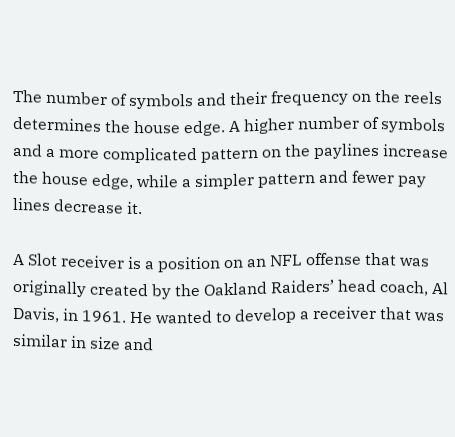The number of symbols and their frequency on the reels determines the house edge. A higher number of symbols and a more complicated pattern on the paylines increase the house edge, while a simpler pattern and fewer pay lines decrease it.

A Slot receiver is a position on an NFL offense that was originally created by the Oakland Raiders’ head coach, Al Davis, in 1961. He wanted to develop a receiver that was similar in size and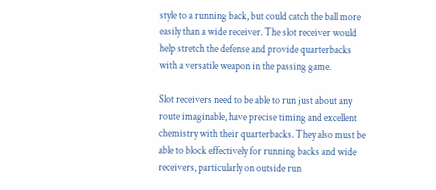style to a running back, but could catch the ball more easily than a wide receiver. The slot receiver would help stretch the defense and provide quarterbacks with a versatile weapon in the passing game.

Slot receivers need to be able to run just about any route imaginable, have precise timing and excellent chemistry with their quarterbacks. They also must be able to block effectively for running backs and wide receivers, particularly on outside run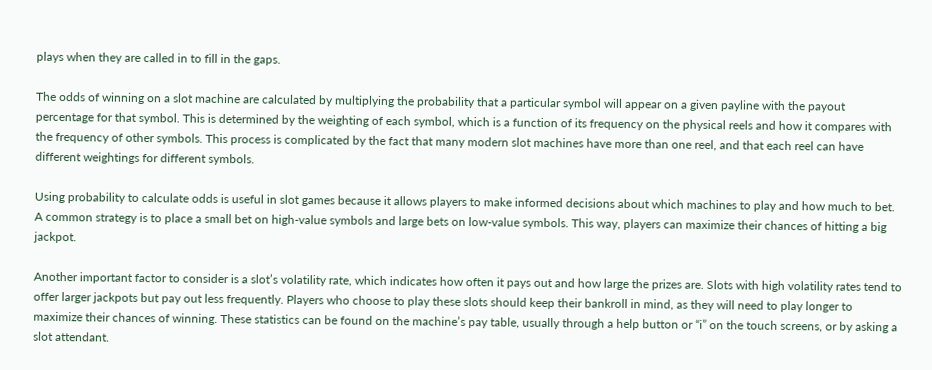plays when they are called in to fill in the gaps.

The odds of winning on a slot machine are calculated by multiplying the probability that a particular symbol will appear on a given payline with the payout percentage for that symbol. This is determined by the weighting of each symbol, which is a function of its frequency on the physical reels and how it compares with the frequency of other symbols. This process is complicated by the fact that many modern slot machines have more than one reel, and that each reel can have different weightings for different symbols.

Using probability to calculate odds is useful in slot games because it allows players to make informed decisions about which machines to play and how much to bet. A common strategy is to place a small bet on high-value symbols and large bets on low-value symbols. This way, players can maximize their chances of hitting a big jackpot.

Another important factor to consider is a slot’s volatility rate, which indicates how often it pays out and how large the prizes are. Slots with high volatility rates tend to offer larger jackpots but pay out less frequently. Players who choose to play these slots should keep their bankroll in mind, as they will need to play longer to maximize their chances of winning. These statistics can be found on the machine’s pay table, usually through a help button or “i” on the touch screens, or by asking a slot attendant.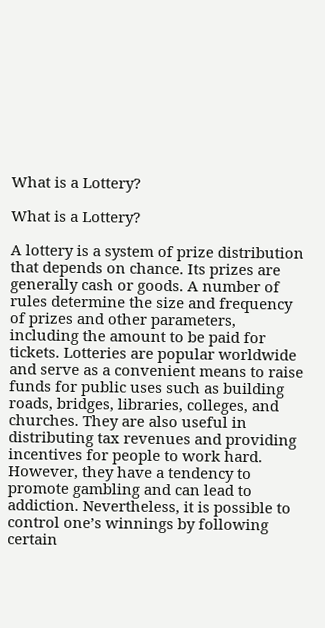What is a Lottery?

What is a Lottery?

A lottery is a system of prize distribution that depends on chance. Its prizes are generally cash or goods. A number of rules determine the size and frequency of prizes and other parameters, including the amount to be paid for tickets. Lotteries are popular worldwide and serve as a convenient means to raise funds for public uses such as building roads, bridges, libraries, colleges, and churches. They are also useful in distributing tax revenues and providing incentives for people to work hard. However, they have a tendency to promote gambling and can lead to addiction. Nevertheless, it is possible to control one’s winnings by following certain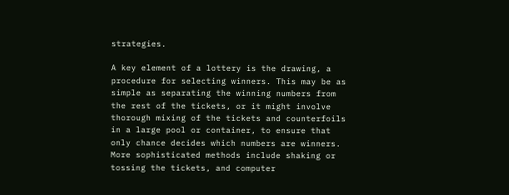strategies.

A key element of a lottery is the drawing, a procedure for selecting winners. This may be as simple as separating the winning numbers from the rest of the tickets, or it might involve thorough mixing of the tickets and counterfoils in a large pool or container, to ensure that only chance decides which numbers are winners. More sophisticated methods include shaking or tossing the tickets, and computer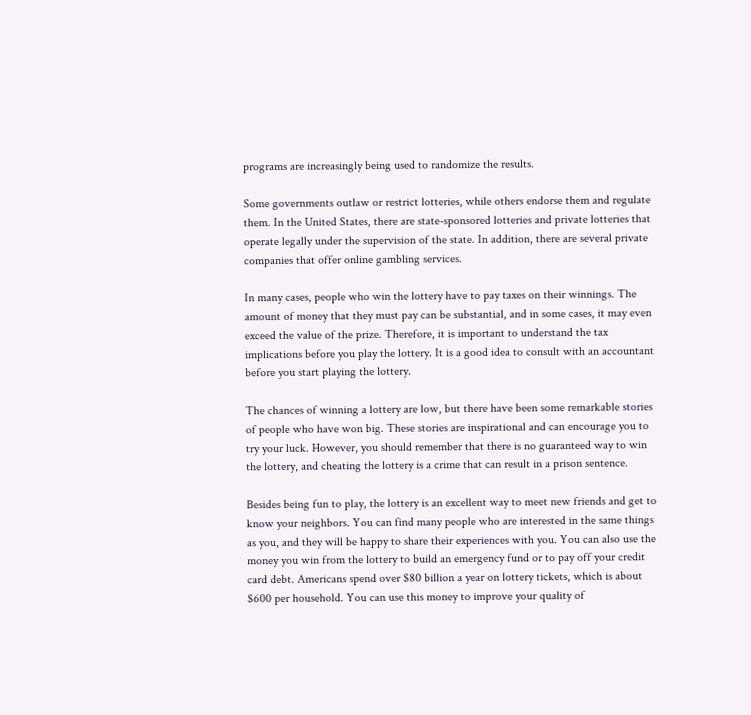programs are increasingly being used to randomize the results.

Some governments outlaw or restrict lotteries, while others endorse them and regulate them. In the United States, there are state-sponsored lotteries and private lotteries that operate legally under the supervision of the state. In addition, there are several private companies that offer online gambling services.

In many cases, people who win the lottery have to pay taxes on their winnings. The amount of money that they must pay can be substantial, and in some cases, it may even exceed the value of the prize. Therefore, it is important to understand the tax implications before you play the lottery. It is a good idea to consult with an accountant before you start playing the lottery.

The chances of winning a lottery are low, but there have been some remarkable stories of people who have won big. These stories are inspirational and can encourage you to try your luck. However, you should remember that there is no guaranteed way to win the lottery, and cheating the lottery is a crime that can result in a prison sentence.

Besides being fun to play, the lottery is an excellent way to meet new friends and get to know your neighbors. You can find many people who are interested in the same things as you, and they will be happy to share their experiences with you. You can also use the money you win from the lottery to build an emergency fund or to pay off your credit card debt. Americans spend over $80 billion a year on lottery tickets, which is about $600 per household. You can use this money to improve your quality of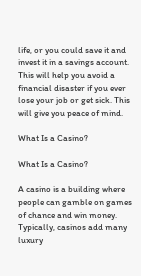life, or you could save it and invest it in a savings account. This will help you avoid a financial disaster if you ever lose your job or get sick. This will give you peace of mind.

What Is a Casino?

What Is a Casino?

A casino is a building where people can gamble on games of chance and win money. Typically, casinos add many luxury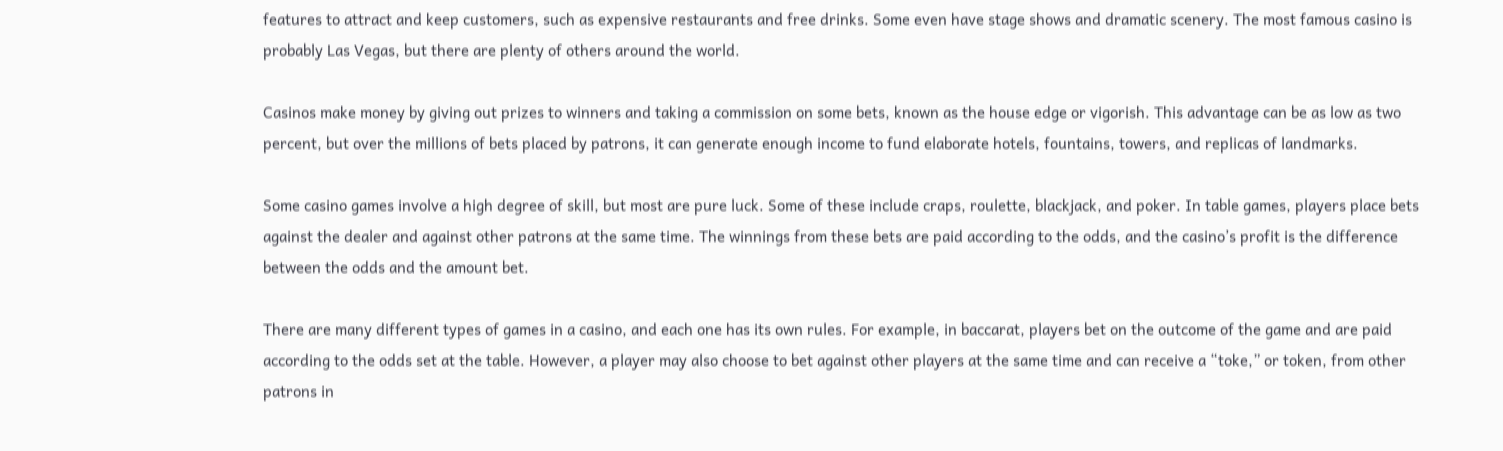features to attract and keep customers, such as expensive restaurants and free drinks. Some even have stage shows and dramatic scenery. The most famous casino is probably Las Vegas, but there are plenty of others around the world.

Casinos make money by giving out prizes to winners and taking a commission on some bets, known as the house edge or vigorish. This advantage can be as low as two percent, but over the millions of bets placed by patrons, it can generate enough income to fund elaborate hotels, fountains, towers, and replicas of landmarks.

Some casino games involve a high degree of skill, but most are pure luck. Some of these include craps, roulette, blackjack, and poker. In table games, players place bets against the dealer and against other patrons at the same time. The winnings from these bets are paid according to the odds, and the casino’s profit is the difference between the odds and the amount bet.

There are many different types of games in a casino, and each one has its own rules. For example, in baccarat, players bet on the outcome of the game and are paid according to the odds set at the table. However, a player may also choose to bet against other players at the same time and can receive a “toke,” or token, from other patrons in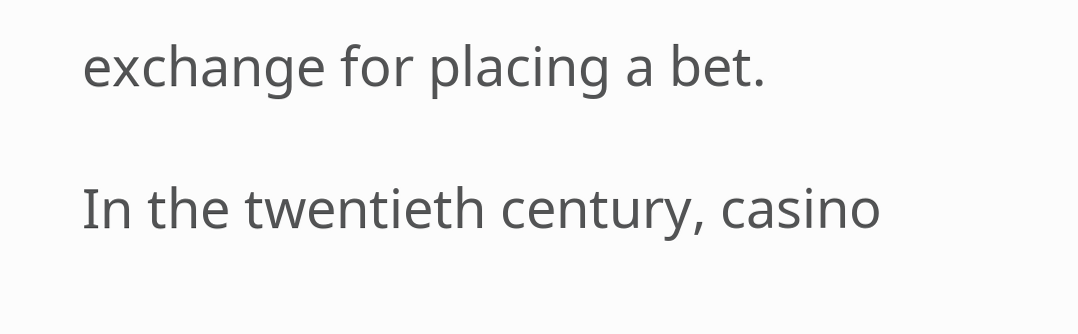exchange for placing a bet.

In the twentieth century, casino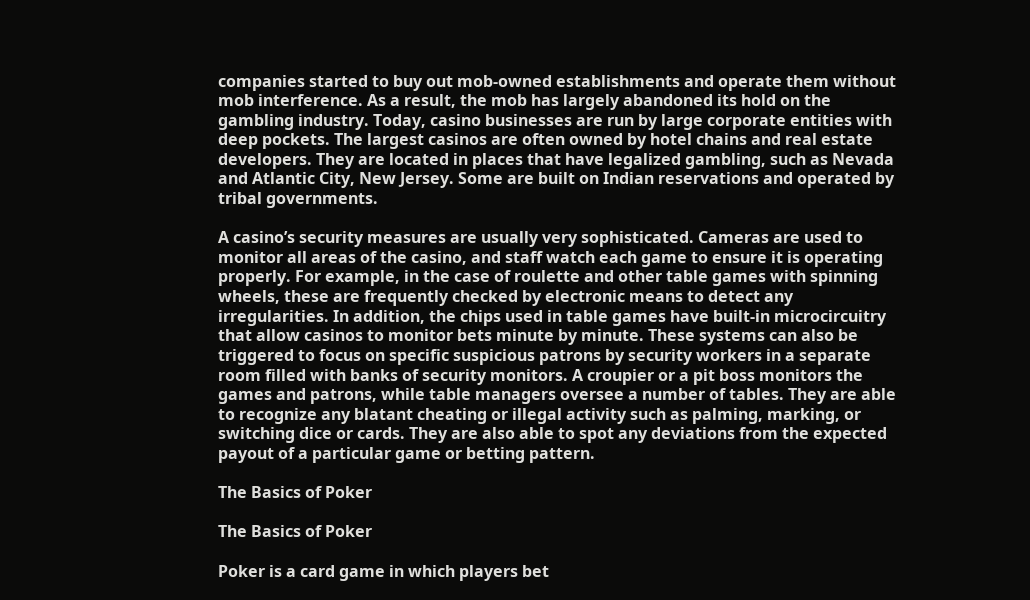companies started to buy out mob-owned establishments and operate them without mob interference. As a result, the mob has largely abandoned its hold on the gambling industry. Today, casino businesses are run by large corporate entities with deep pockets. The largest casinos are often owned by hotel chains and real estate developers. They are located in places that have legalized gambling, such as Nevada and Atlantic City, New Jersey. Some are built on Indian reservations and operated by tribal governments.

A casino’s security measures are usually very sophisticated. Cameras are used to monitor all areas of the casino, and staff watch each game to ensure it is operating properly. For example, in the case of roulette and other table games with spinning wheels, these are frequently checked by electronic means to detect any irregularities. In addition, the chips used in table games have built-in microcircuitry that allow casinos to monitor bets minute by minute. These systems can also be triggered to focus on specific suspicious patrons by security workers in a separate room filled with banks of security monitors. A croupier or a pit boss monitors the games and patrons, while table managers oversee a number of tables. They are able to recognize any blatant cheating or illegal activity such as palming, marking, or switching dice or cards. They are also able to spot any deviations from the expected payout of a particular game or betting pattern.

The Basics of Poker

The Basics of Poker

Poker is a card game in which players bet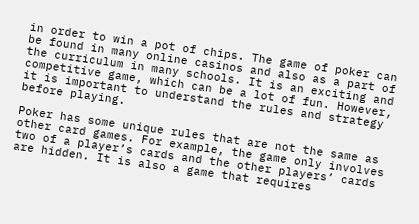in order to win a pot of chips. The game of poker can be found in many online casinos and also as a part of the curriculum in many schools. It is an exciting and competitive game, which can be a lot of fun. However, it is important to understand the rules and strategy before playing.

Poker has some unique rules that are not the same as other card games. For example, the game only involves two of a player’s cards and the other players’ cards are hidden. It is also a game that requires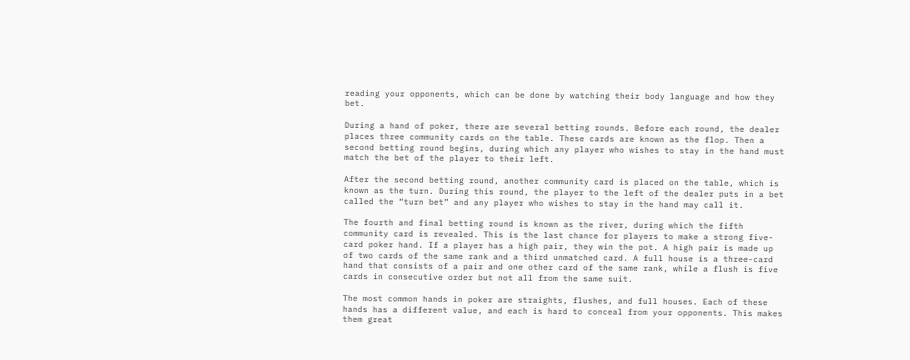reading your opponents, which can be done by watching their body language and how they bet.

During a hand of poker, there are several betting rounds. Before each round, the dealer places three community cards on the table. These cards are known as the flop. Then a second betting round begins, during which any player who wishes to stay in the hand must match the bet of the player to their left.

After the second betting round, another community card is placed on the table, which is known as the turn. During this round, the player to the left of the dealer puts in a bet called the “turn bet” and any player who wishes to stay in the hand may call it.

The fourth and final betting round is known as the river, during which the fifth community card is revealed. This is the last chance for players to make a strong five-card poker hand. If a player has a high pair, they win the pot. A high pair is made up of two cards of the same rank and a third unmatched card. A full house is a three-card hand that consists of a pair and one other card of the same rank, while a flush is five cards in consecutive order but not all from the same suit.

The most common hands in poker are straights, flushes, and full houses. Each of these hands has a different value, and each is hard to conceal from your opponents. This makes them great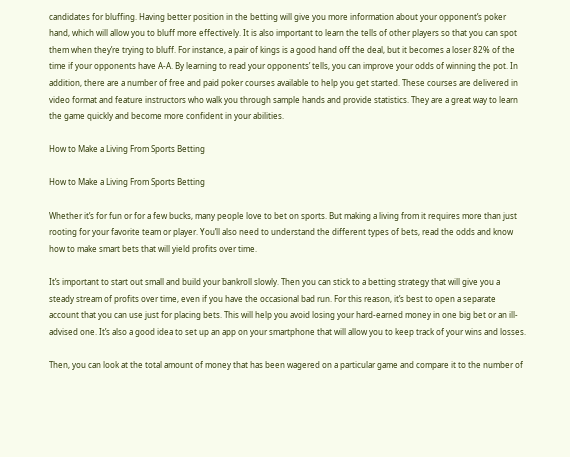candidates for bluffing. Having better position in the betting will give you more information about your opponent’s poker hand, which will allow you to bluff more effectively. It is also important to learn the tells of other players so that you can spot them when they’re trying to bluff. For instance, a pair of kings is a good hand off the deal, but it becomes a loser 82% of the time if your opponents have A-A. By learning to read your opponents’ tells, you can improve your odds of winning the pot. In addition, there are a number of free and paid poker courses available to help you get started. These courses are delivered in video format and feature instructors who walk you through sample hands and provide statistics. They are a great way to learn the game quickly and become more confident in your abilities.

How to Make a Living From Sports Betting

How to Make a Living From Sports Betting

Whether it’s for fun or for a few bucks, many people love to bet on sports. But making a living from it requires more than just rooting for your favorite team or player. You’ll also need to understand the different types of bets, read the odds and know how to make smart bets that will yield profits over time.

It’s important to start out small and build your bankroll slowly. Then you can stick to a betting strategy that will give you a steady stream of profits over time, even if you have the occasional bad run. For this reason, it’s best to open a separate account that you can use just for placing bets. This will help you avoid losing your hard-earned money in one big bet or an ill-advised one. It’s also a good idea to set up an app on your smartphone that will allow you to keep track of your wins and losses.

Then, you can look at the total amount of money that has been wagered on a particular game and compare it to the number of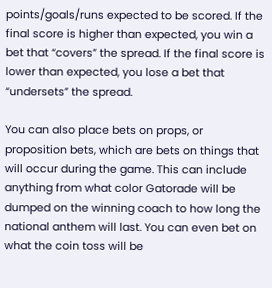points/goals/runs expected to be scored. If the final score is higher than expected, you win a bet that “covers” the spread. If the final score is lower than expected, you lose a bet that “undersets” the spread.

You can also place bets on props, or proposition bets, which are bets on things that will occur during the game. This can include anything from what color Gatorade will be dumped on the winning coach to how long the national anthem will last. You can even bet on what the coin toss will be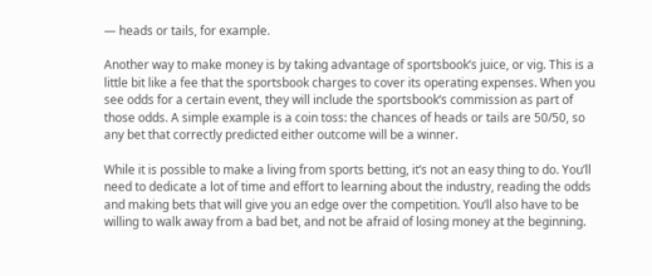— heads or tails, for example.

Another way to make money is by taking advantage of sportsbook’s juice, or vig. This is a little bit like a fee that the sportsbook charges to cover its operating expenses. When you see odds for a certain event, they will include the sportsbook’s commission as part of those odds. A simple example is a coin toss: the chances of heads or tails are 50/50, so any bet that correctly predicted either outcome will be a winner.

While it is possible to make a living from sports betting, it’s not an easy thing to do. You’ll need to dedicate a lot of time and effort to learning about the industry, reading the odds and making bets that will give you an edge over the competition. You’ll also have to be willing to walk away from a bad bet, and not be afraid of losing money at the beginning.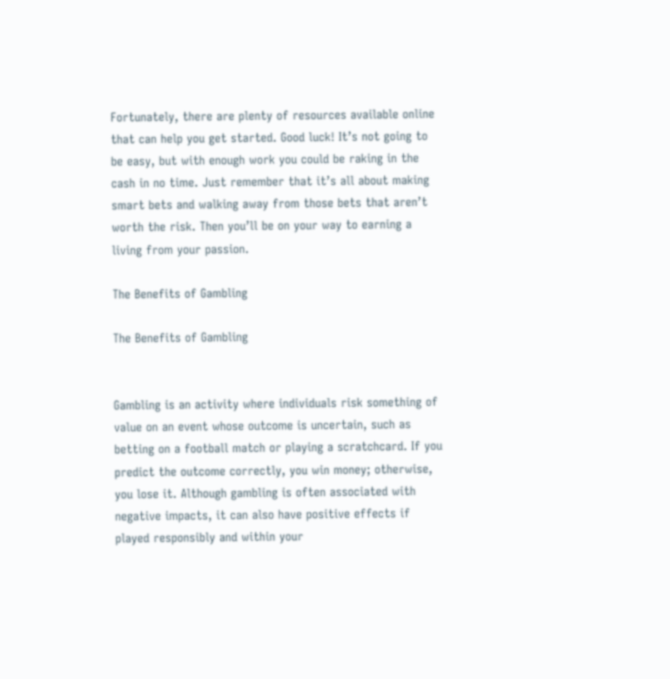Fortunately, there are plenty of resources available online that can help you get started. Good luck! It’s not going to be easy, but with enough work you could be raking in the cash in no time. Just remember that it’s all about making smart bets and walking away from those bets that aren’t worth the risk. Then you’ll be on your way to earning a living from your passion.

The Benefits of Gambling

The Benefits of Gambling


Gambling is an activity where individuals risk something of value on an event whose outcome is uncertain, such as betting on a football match or playing a scratchcard. If you predict the outcome correctly, you win money; otherwise, you lose it. Although gambling is often associated with negative impacts, it can also have positive effects if played responsibly and within your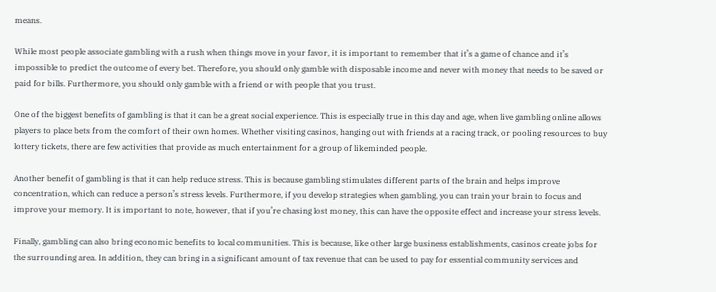means.

While most people associate gambling with a rush when things move in your favor, it is important to remember that it’s a game of chance and it’s impossible to predict the outcome of every bet. Therefore, you should only gamble with disposable income and never with money that needs to be saved or paid for bills. Furthermore, you should only gamble with a friend or with people that you trust.

One of the biggest benefits of gambling is that it can be a great social experience. This is especially true in this day and age, when live gambling online allows players to place bets from the comfort of their own homes. Whether visiting casinos, hanging out with friends at a racing track, or pooling resources to buy lottery tickets, there are few activities that provide as much entertainment for a group of likeminded people.

Another benefit of gambling is that it can help reduce stress. This is because gambling stimulates different parts of the brain and helps improve concentration, which can reduce a person’s stress levels. Furthermore, if you develop strategies when gambling, you can train your brain to focus and improve your memory. It is important to note, however, that if you’re chasing lost money, this can have the opposite effect and increase your stress levels.

Finally, gambling can also bring economic benefits to local communities. This is because, like other large business establishments, casinos create jobs for the surrounding area. In addition, they can bring in a significant amount of tax revenue that can be used to pay for essential community services and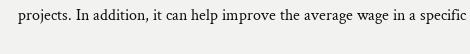projects. In addition, it can help improve the average wage in a specific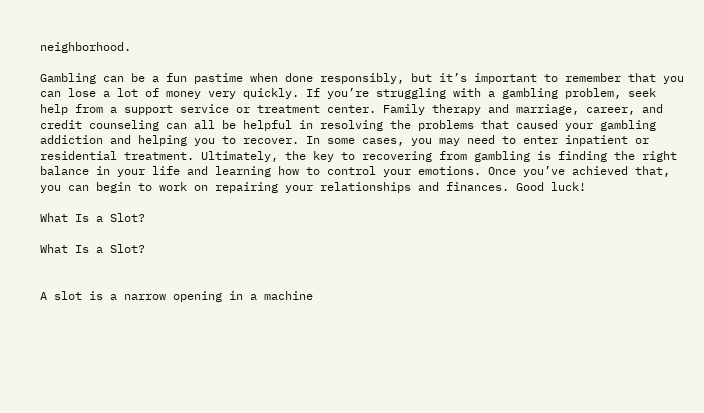neighborhood.

Gambling can be a fun pastime when done responsibly, but it’s important to remember that you can lose a lot of money very quickly. If you’re struggling with a gambling problem, seek help from a support service or treatment center. Family therapy and marriage, career, and credit counseling can all be helpful in resolving the problems that caused your gambling addiction and helping you to recover. In some cases, you may need to enter inpatient or residential treatment. Ultimately, the key to recovering from gambling is finding the right balance in your life and learning how to control your emotions. Once you’ve achieved that, you can begin to work on repairing your relationships and finances. Good luck!

What Is a Slot?

What Is a Slot?


A slot is a narrow opening in a machine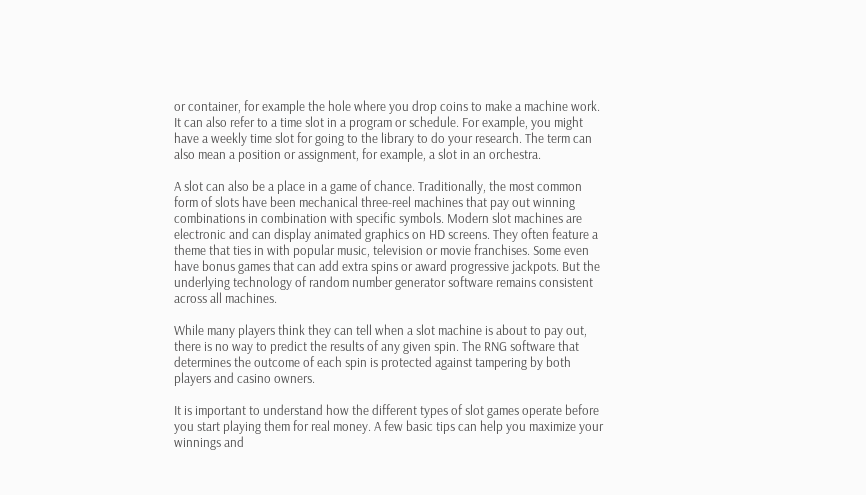or container, for example the hole where you drop coins to make a machine work. It can also refer to a time slot in a program or schedule. For example, you might have a weekly time slot for going to the library to do your research. The term can also mean a position or assignment, for example, a slot in an orchestra.

A slot can also be a place in a game of chance. Traditionally, the most common form of slots have been mechanical three-reel machines that pay out winning combinations in combination with specific symbols. Modern slot machines are electronic and can display animated graphics on HD screens. They often feature a theme that ties in with popular music, television or movie franchises. Some even have bonus games that can add extra spins or award progressive jackpots. But the underlying technology of random number generator software remains consistent across all machines.

While many players think they can tell when a slot machine is about to pay out, there is no way to predict the results of any given spin. The RNG software that determines the outcome of each spin is protected against tampering by both players and casino owners.

It is important to understand how the different types of slot games operate before you start playing them for real money. A few basic tips can help you maximize your winnings and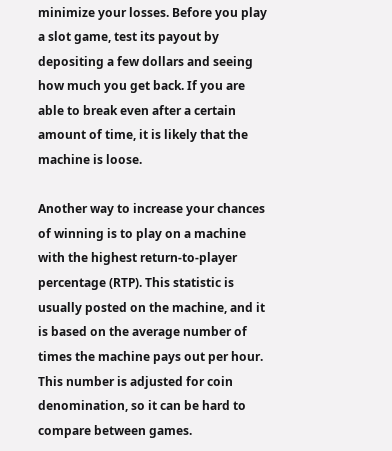minimize your losses. Before you play a slot game, test its payout by depositing a few dollars and seeing how much you get back. If you are able to break even after a certain amount of time, it is likely that the machine is loose.

Another way to increase your chances of winning is to play on a machine with the highest return-to-player percentage (RTP). This statistic is usually posted on the machine, and it is based on the average number of times the machine pays out per hour. This number is adjusted for coin denomination, so it can be hard to compare between games.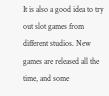It is also a good idea to try out slot games from different studios. New games are released all the time, and some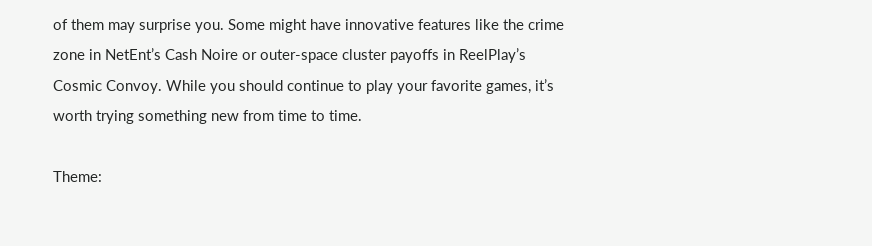of them may surprise you. Some might have innovative features like the crime zone in NetEnt’s Cash Noire or outer-space cluster payoffs in ReelPlay’s Cosmic Convoy. While you should continue to play your favorite games, it’s worth trying something new from time to time.

Theme: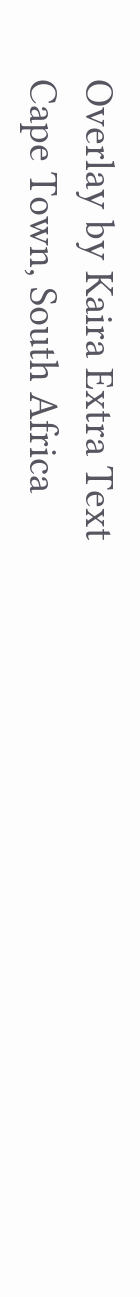Overlay by Kaira Extra Text
Cape Town, South Africa